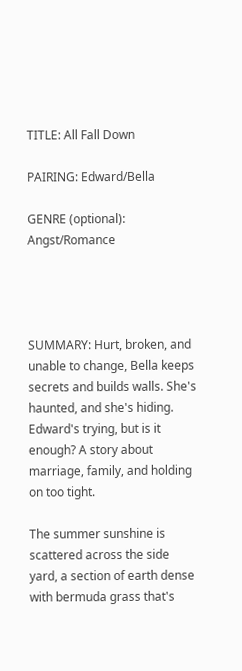TITLE: All Fall Down

PAIRING: Edward/Bella

GENRE (optional): Angst/Romance




SUMMARY: Hurt, broken, and unable to change, Bella keeps secrets and builds walls. She's haunted, and she's hiding. Edward's trying, but is it enough? A story about marriage, family, and holding on too tight.

The summer sunshine is scattered across the side yard, a section of earth dense with bermuda grass that's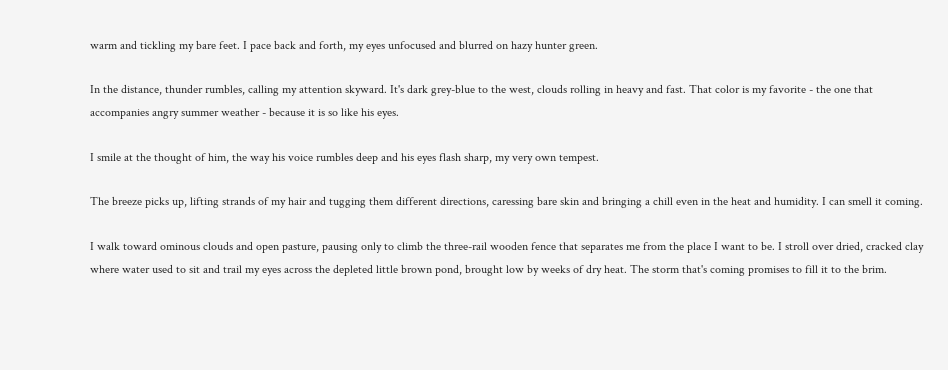warm and tickling my bare feet. I pace back and forth, my eyes unfocused and blurred on hazy hunter green.

In the distance, thunder rumbles, calling my attention skyward. It's dark grey-blue to the west, clouds rolling in heavy and fast. That color is my favorite - the one that accompanies angry summer weather - because it is so like his eyes.

I smile at the thought of him, the way his voice rumbles deep and his eyes flash sharp, my very own tempest.

The breeze picks up, lifting strands of my hair and tugging them different directions, caressing bare skin and bringing a chill even in the heat and humidity. I can smell it coming.

I walk toward ominous clouds and open pasture, pausing only to climb the three-rail wooden fence that separates me from the place I want to be. I stroll over dried, cracked clay where water used to sit and trail my eyes across the depleted little brown pond, brought low by weeks of dry heat. The storm that's coming promises to fill it to the brim.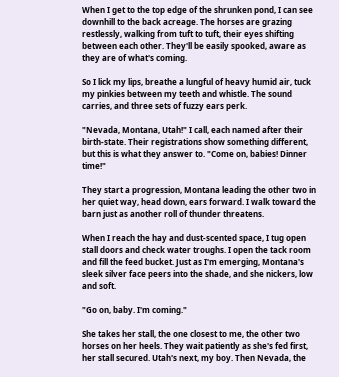When I get to the top edge of the shrunken pond, I can see downhill to the back acreage. The horses are grazing restlessly, walking from tuft to tuft, their eyes shifting between each other. They'll be easily spooked, aware as they are of what's coming.

So I lick my lips, breathe a lungful of heavy humid air, tuck my pinkies between my teeth and whistle. The sound carries, and three sets of fuzzy ears perk.

"Nevada, Montana, Utah!" I call, each named after their birth-state. Their registrations show something different, but this is what they answer to. "Come on, babies! Dinner time!"

They start a progression, Montana leading the other two in her quiet way, head down, ears forward. I walk toward the barn just as another roll of thunder threatens.

When I reach the hay and dust-scented space, I tug open stall doors and check water troughs. I open the tack room and fill the feed bucket. Just as I'm emerging, Montana's sleek silver face peers into the shade, and she nickers, low and soft.

"Go on, baby. I'm coming."

She takes her stall, the one closest to me, the other two horses on her heels. They wait patiently as she's fed first, her stall secured. Utah's next, my boy. Then Nevada, the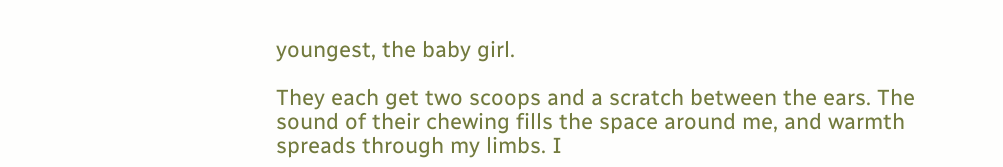youngest, the baby girl.

They each get two scoops and a scratch between the ears. The sound of their chewing fills the space around me, and warmth spreads through my limbs. I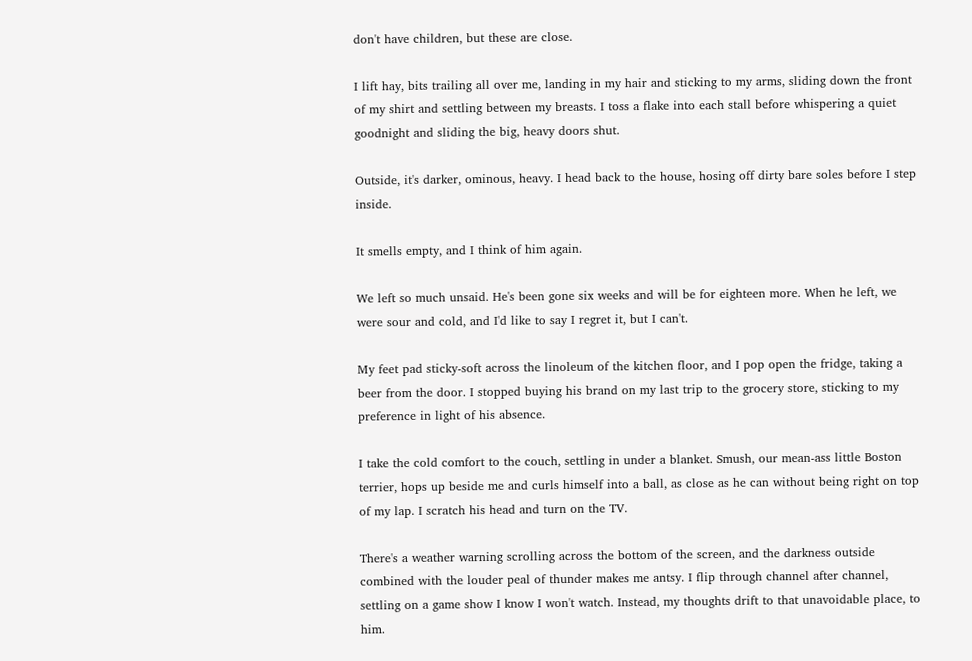don't have children, but these are close.

I lift hay, bits trailing all over me, landing in my hair and sticking to my arms, sliding down the front of my shirt and settling between my breasts. I toss a flake into each stall before whispering a quiet goodnight and sliding the big, heavy doors shut.

Outside, it's darker, ominous, heavy. I head back to the house, hosing off dirty bare soles before I step inside.

It smells empty, and I think of him again.

We left so much unsaid. He's been gone six weeks and will be for eighteen more. When he left, we were sour and cold, and I'd like to say I regret it, but I can't.

My feet pad sticky-soft across the linoleum of the kitchen floor, and I pop open the fridge, taking a beer from the door. I stopped buying his brand on my last trip to the grocery store, sticking to my preference in light of his absence.

I take the cold comfort to the couch, settling in under a blanket. Smush, our mean-ass little Boston terrier, hops up beside me and curls himself into a ball, as close as he can without being right on top of my lap. I scratch his head and turn on the TV.

There's a weather warning scrolling across the bottom of the screen, and the darkness outside combined with the louder peal of thunder makes me antsy. I flip through channel after channel, settling on a game show I know I won't watch. Instead, my thoughts drift to that unavoidable place, to him.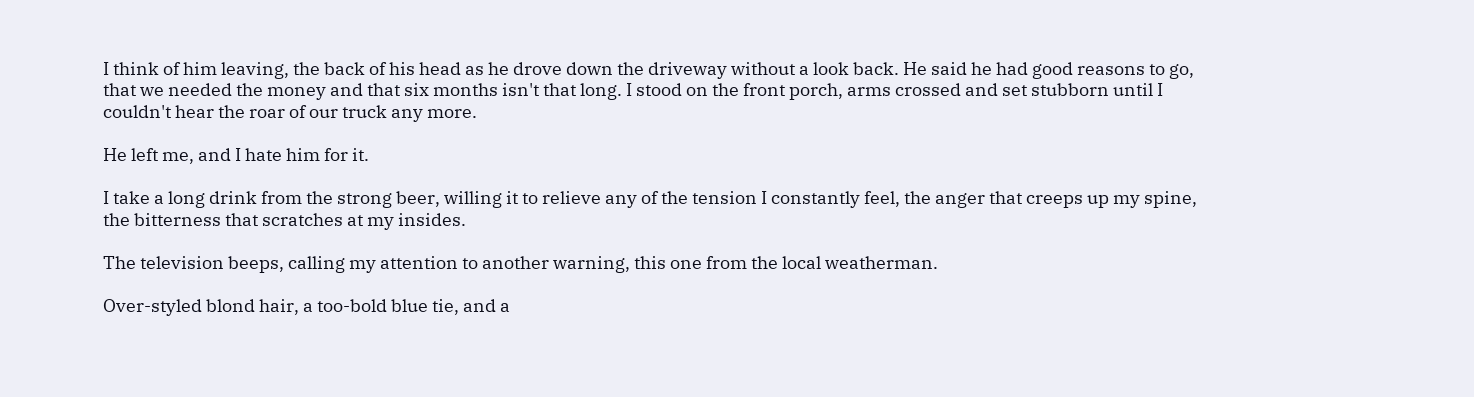I think of him leaving, the back of his head as he drove down the driveway without a look back. He said he had good reasons to go, that we needed the money and that six months isn't that long. I stood on the front porch, arms crossed and set stubborn until I couldn't hear the roar of our truck any more.

He left me, and I hate him for it.

I take a long drink from the strong beer, willing it to relieve any of the tension I constantly feel, the anger that creeps up my spine, the bitterness that scratches at my insides.

The television beeps, calling my attention to another warning, this one from the local weatherman.

Over-styled blond hair, a too-bold blue tie, and a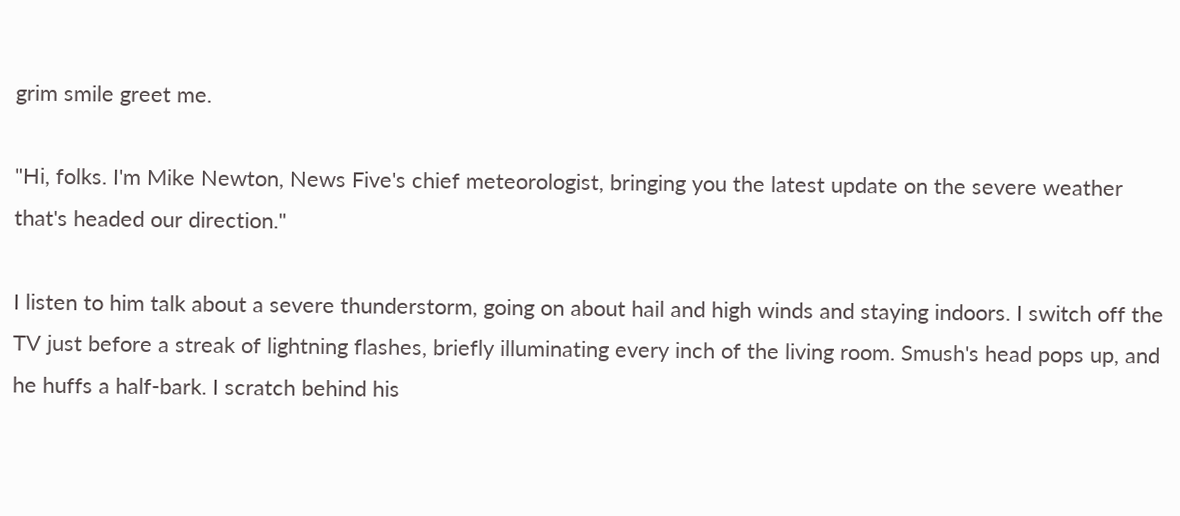grim smile greet me.

"Hi, folks. I'm Mike Newton, News Five's chief meteorologist, bringing you the latest update on the severe weather that's headed our direction."

I listen to him talk about a severe thunderstorm, going on about hail and high winds and staying indoors. I switch off the TV just before a streak of lightning flashes, briefly illuminating every inch of the living room. Smush's head pops up, and he huffs a half-bark. I scratch behind his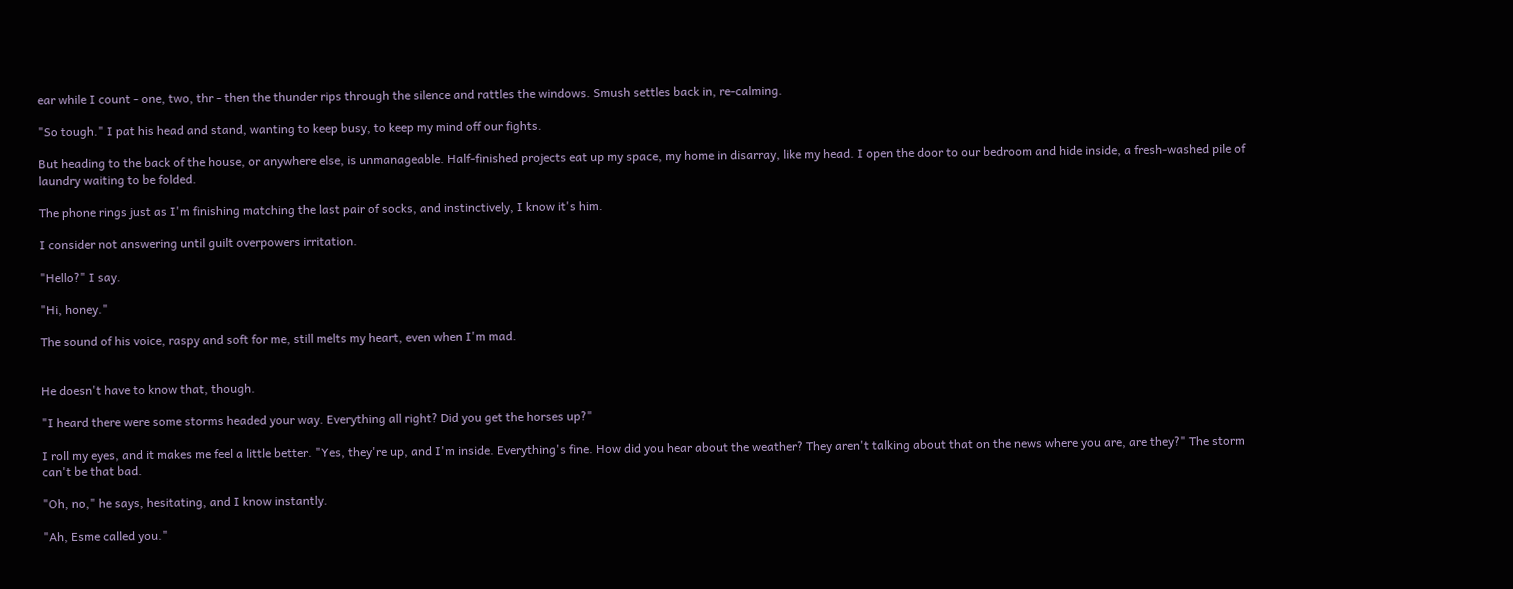ear while I count - one, two, thr - then the thunder rips through the silence and rattles the windows. Smush settles back in, re-calming.

"So tough." I pat his head and stand, wanting to keep busy, to keep my mind off our fights.

But heading to the back of the house, or anywhere else, is unmanageable. Half-finished projects eat up my space, my home in disarray, like my head. I open the door to our bedroom and hide inside, a fresh-washed pile of laundry waiting to be folded.

The phone rings just as I'm finishing matching the last pair of socks, and instinctively, I know it's him.

I consider not answering until guilt overpowers irritation.

"Hello?" I say.

"Hi, honey."

The sound of his voice, raspy and soft for me, still melts my heart, even when I'm mad.


He doesn't have to know that, though.

"I heard there were some storms headed your way. Everything all right? Did you get the horses up?"

I roll my eyes, and it makes me feel a little better. "Yes, they're up, and I'm inside. Everything's fine. How did you hear about the weather? They aren't talking about that on the news where you are, are they?" The storm can't be that bad.

"Oh, no," he says, hesitating, and I know instantly.

"Ah, Esme called you."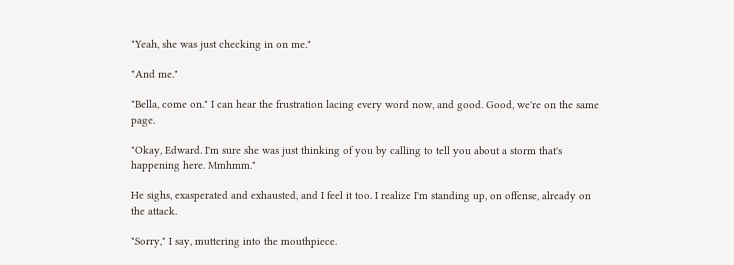"Yeah, she was just checking in on me."

"And me."

"Bella, come on." I can hear the frustration lacing every word now, and good. Good, we're on the same page.

"Okay, Edward. I'm sure she was just thinking of you by calling to tell you about a storm that's happening here. Mmhmm."

He sighs, exasperated and exhausted, and I feel it too. I realize I'm standing up, on offense, already on the attack.

"Sorry," I say, muttering into the mouthpiece.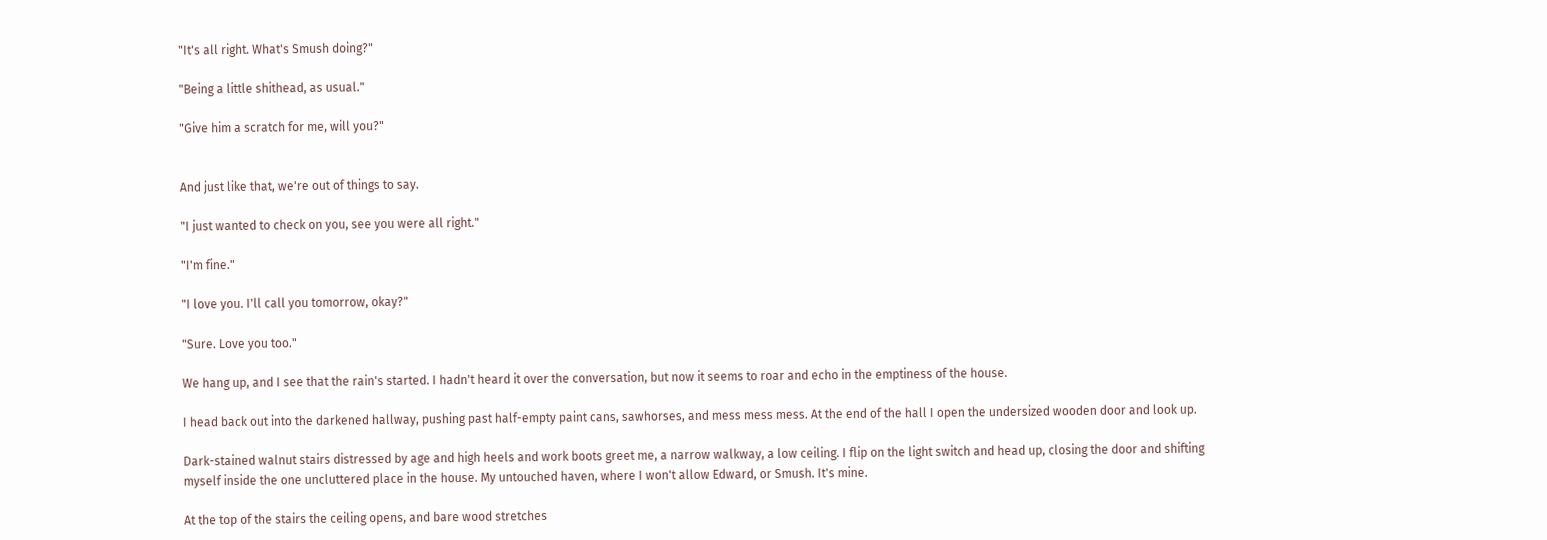"It's all right. What's Smush doing?"

"Being a little shithead, as usual."

"Give him a scratch for me, will you?"


And just like that, we're out of things to say.

"I just wanted to check on you, see you were all right."

"I'm fine."

"I love you. I'll call you tomorrow, okay?"

"Sure. Love you too."

We hang up, and I see that the rain's started. I hadn't heard it over the conversation, but now it seems to roar and echo in the emptiness of the house.

I head back out into the darkened hallway, pushing past half-empty paint cans, sawhorses, and mess mess mess. At the end of the hall I open the undersized wooden door and look up.

Dark-stained walnut stairs distressed by age and high heels and work boots greet me, a narrow walkway, a low ceiling. I flip on the light switch and head up, closing the door and shifting myself inside the one uncluttered place in the house. My untouched haven, where I won't allow Edward, or Smush. It's mine.

At the top of the stairs the ceiling opens, and bare wood stretches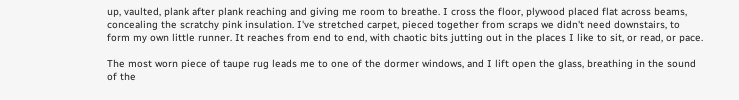up, vaulted, plank after plank reaching and giving me room to breathe. I cross the floor, plywood placed flat across beams, concealing the scratchy pink insulation. I've stretched carpet, pieced together from scraps we didn't need downstairs, to form my own little runner. It reaches from end to end, with chaotic bits jutting out in the places I like to sit, or read, or pace.

The most worn piece of taupe rug leads me to one of the dormer windows, and I lift open the glass, breathing in the sound of the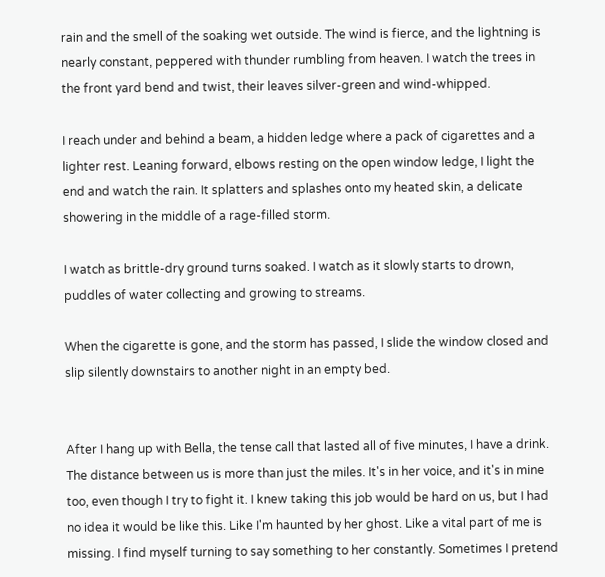rain and the smell of the soaking wet outside. The wind is fierce, and the lightning is nearly constant, peppered with thunder rumbling from heaven. I watch the trees in the front yard bend and twist, their leaves silver-green and wind-whipped.

I reach under and behind a beam, a hidden ledge where a pack of cigarettes and a lighter rest. Leaning forward, elbows resting on the open window ledge, I light the end and watch the rain. It splatters and splashes onto my heated skin, a delicate showering in the middle of a rage-filled storm.

I watch as brittle-dry ground turns soaked. I watch as it slowly starts to drown, puddles of water collecting and growing to streams.

When the cigarette is gone, and the storm has passed, I slide the window closed and slip silently downstairs to another night in an empty bed.


After I hang up with Bella, the tense call that lasted all of five minutes, I have a drink. The distance between us is more than just the miles. It's in her voice, and it's in mine too, even though I try to fight it. I knew taking this job would be hard on us, but I had no idea it would be like this. Like I'm haunted by her ghost. Like a vital part of me is missing. I find myself turning to say something to her constantly. Sometimes I pretend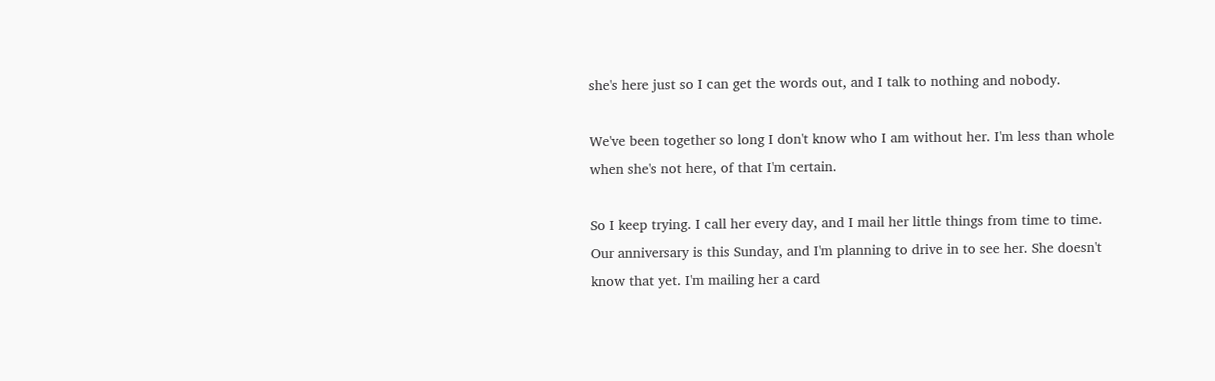she's here just so I can get the words out, and I talk to nothing and nobody.

We've been together so long I don't know who I am without her. I'm less than whole when she's not here, of that I'm certain.

So I keep trying. I call her every day, and I mail her little things from time to time. Our anniversary is this Sunday, and I'm planning to drive in to see her. She doesn't know that yet. I'm mailing her a card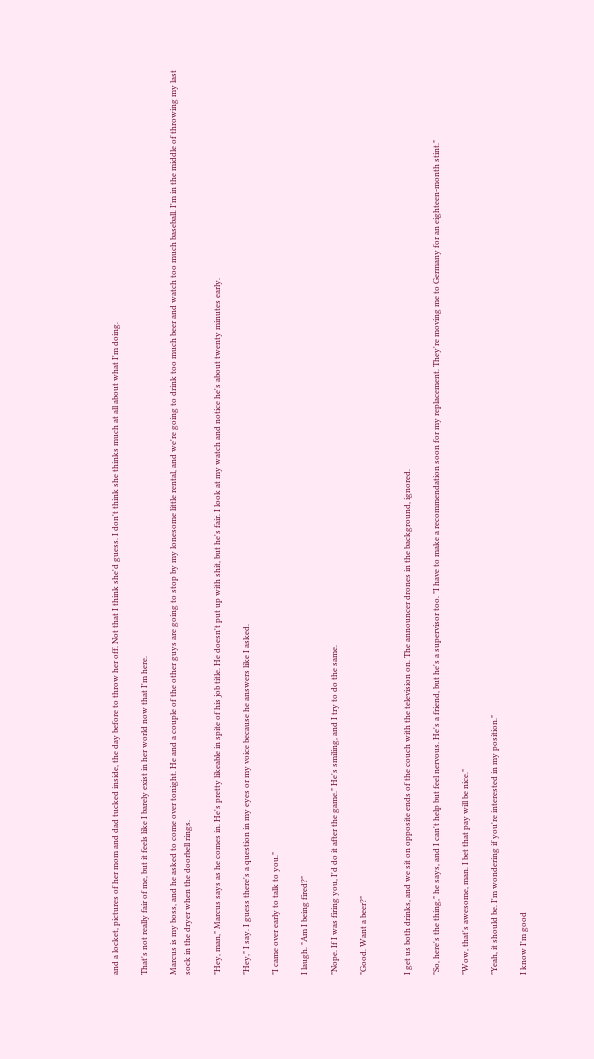and a locket, pictures of her mom and dad tucked inside, the day before to throw her off. Not that I think she'd guess. I don't think she thinks much at all about what I'm doing.

That's not really fair of me, but it feels like I barely exist in her world now that I'm here.

Marcus is my boss, and he asked to come over tonight. He and a couple of the other guys are going to stop by my lonesome little rental, and we're going to drink too much beer and watch too much baseball. I'm in the middle of throwing my last sock in the dryer when the doorbell rings.

"Hey, man," Marcus says as he comes in. He's pretty likeable in spite of his job title. He doesn't put up with shit, but he's fair. I look at my watch and notice he's about twenty minutes early.

"Hey," I say. I guess there's a question in my eyes or my voice because he answers like I asked.

"I came over early to talk to you."

I laugh. "Am I being fired?"

"Nope. If I was firing you, I'd do it after the game." He's smiling, and I try to do the same.

"Good. Want a beer?"


I get us both drinks, and we sit on opposite ends of the couch with the television on. The announcer drones in the background, ignored.

"So, here's the thing," he says, and I can't help but feel nervous. He's a friend, but he's a supervisor too. "I have to make a recommendation soon for my replacement. They're moving me to Germany for an eighteen-month stint."

"Wow, that's awesome, man. I bet that pay will be nice."

"Yeah, it should be. I'm wondering if you're interested in my position."

I know I'm good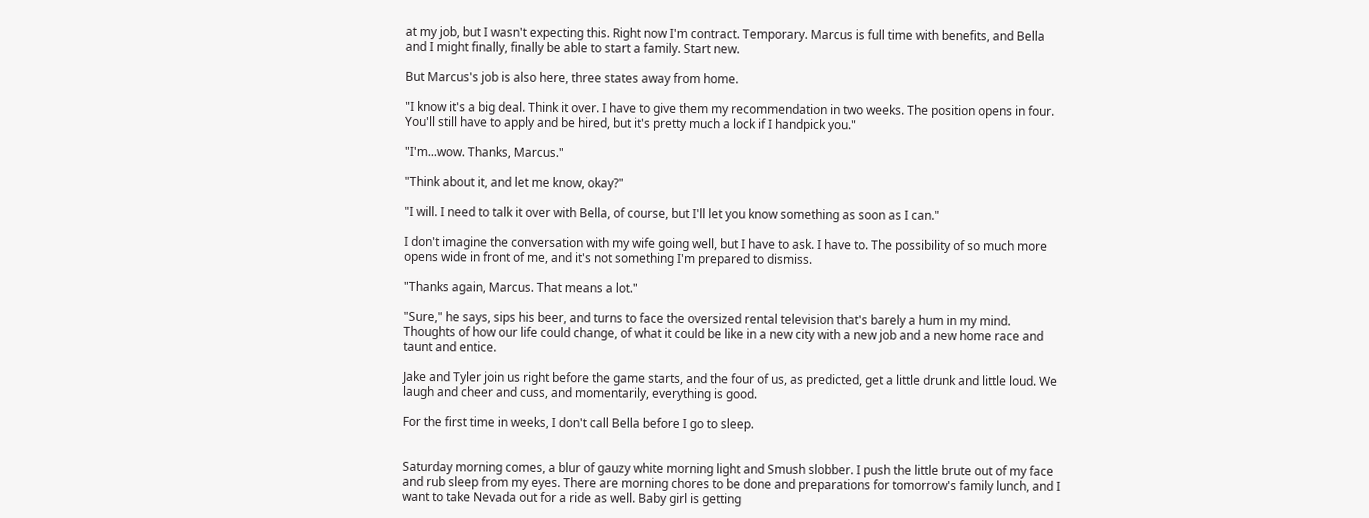at my job, but I wasn't expecting this. Right now I'm contract. Temporary. Marcus is full time with benefits, and Bella and I might finally, finally be able to start a family. Start new.

But Marcus's job is also here, three states away from home.

"I know it's a big deal. Think it over. I have to give them my recommendation in two weeks. The position opens in four. You'll still have to apply and be hired, but it's pretty much a lock if I handpick you."

"I'm...wow. Thanks, Marcus."

"Think about it, and let me know, okay?"

"I will. I need to talk it over with Bella, of course, but I'll let you know something as soon as I can."

I don't imagine the conversation with my wife going well, but I have to ask. I have to. The possibility of so much more opens wide in front of me, and it's not something I'm prepared to dismiss.

"Thanks again, Marcus. That means a lot."

"Sure," he says, sips his beer, and turns to face the oversized rental television that's barely a hum in my mind. Thoughts of how our life could change, of what it could be like in a new city with a new job and a new home race and taunt and entice.

Jake and Tyler join us right before the game starts, and the four of us, as predicted, get a little drunk and little loud. We laugh and cheer and cuss, and momentarily, everything is good.

For the first time in weeks, I don't call Bella before I go to sleep.


Saturday morning comes, a blur of gauzy white morning light and Smush slobber. I push the little brute out of my face and rub sleep from my eyes. There are morning chores to be done and preparations for tomorrow's family lunch, and I want to take Nevada out for a ride as well. Baby girl is getting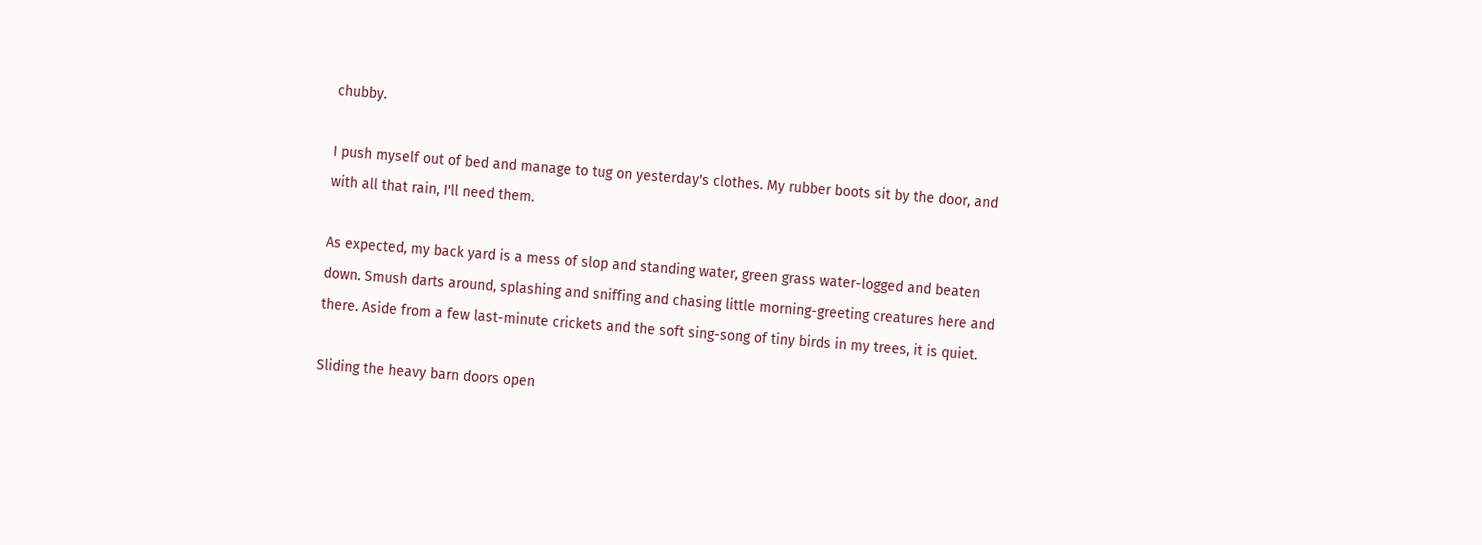chubby.

I push myself out of bed and manage to tug on yesterday's clothes. My rubber boots sit by the door, and with all that rain, I'll need them.

As expected, my back yard is a mess of slop and standing water, green grass water-logged and beaten down. Smush darts around, splashing and sniffing and chasing little morning-greeting creatures here and there. Aside from a few last-minute crickets and the soft sing-song of tiny birds in my trees, it is quiet.

Sliding the heavy barn doors open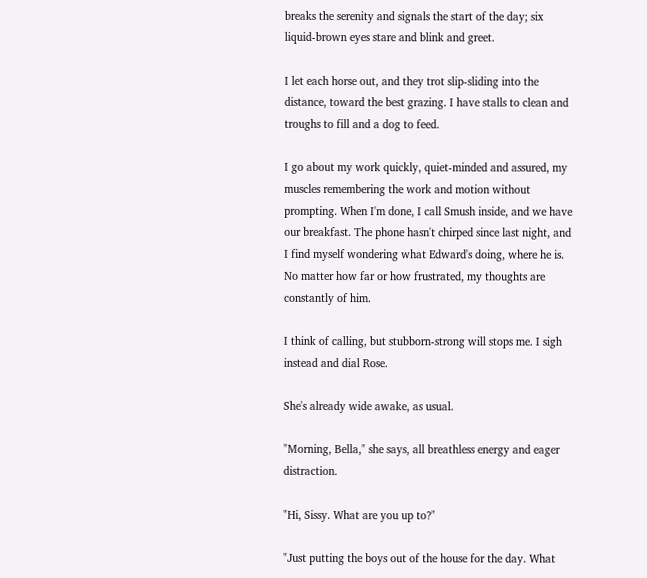breaks the serenity and signals the start of the day; six liquid-brown eyes stare and blink and greet.

I let each horse out, and they trot slip-sliding into the distance, toward the best grazing. I have stalls to clean and troughs to fill and a dog to feed.

I go about my work quickly, quiet-minded and assured, my muscles remembering the work and motion without prompting. When I'm done, I call Smush inside, and we have our breakfast. The phone hasn't chirped since last night, and I find myself wondering what Edward's doing, where he is. No matter how far or how frustrated, my thoughts are constantly of him.

I think of calling, but stubborn-strong will stops me. I sigh instead and dial Rose.

She's already wide awake, as usual.

"Morning, Bella," she says, all breathless energy and eager distraction.

"Hi, Sissy. What are you up to?"

"Just putting the boys out of the house for the day. What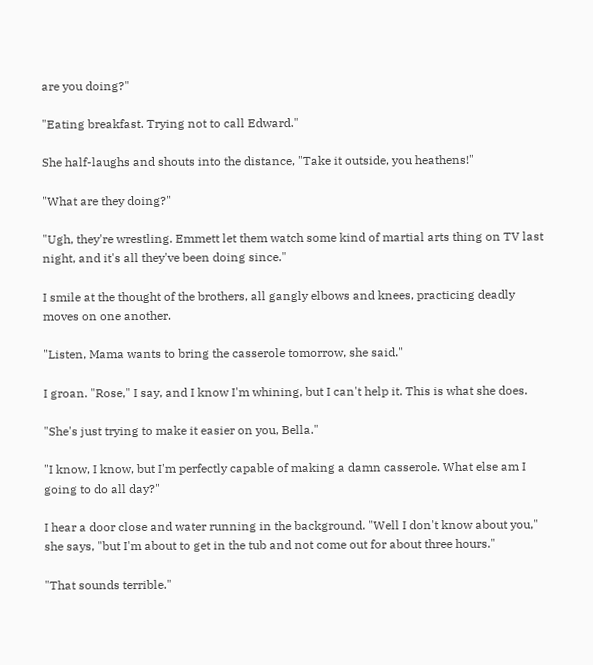are you doing?"

"Eating breakfast. Trying not to call Edward."

She half-laughs and shouts into the distance, "Take it outside, you heathens!"

"What are they doing?"

"Ugh, they're wrestling. Emmett let them watch some kind of martial arts thing on TV last night, and it's all they've been doing since."

I smile at the thought of the brothers, all gangly elbows and knees, practicing deadly moves on one another.

"Listen, Mama wants to bring the casserole tomorrow, she said."

I groan. "Rose," I say, and I know I'm whining, but I can't help it. This is what she does.

"She's just trying to make it easier on you, Bella."

"I know, I know, but I'm perfectly capable of making a damn casserole. What else am I going to do all day?"

I hear a door close and water running in the background. "Well I don't know about you," she says, "but I'm about to get in the tub and not come out for about three hours."

"That sounds terrible."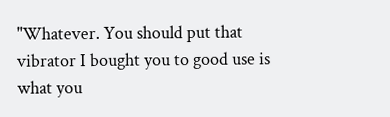"Whatever. You should put that vibrator I bought you to good use is what you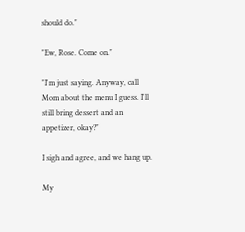should do."

"Ew, Rose. Come on."

"I'm just saying. Anyway, call Mom about the menu I guess. I'll still bring dessert and an appetizer, okay?"

I sigh and agree, and we hang up.

My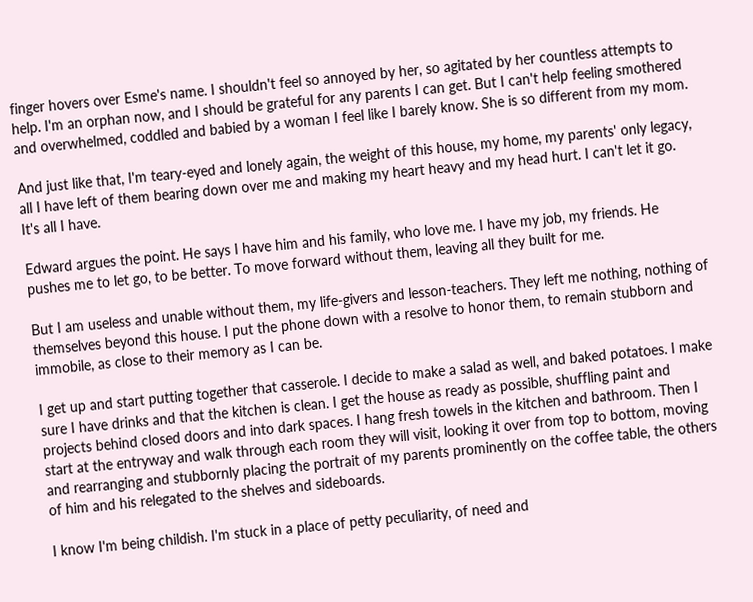finger hovers over Esme's name. I shouldn't feel so annoyed by her, so agitated by her countless attempts to help. I'm an orphan now, and I should be grateful for any parents I can get. But I can't help feeling smothered and overwhelmed, coddled and babied by a woman I feel like I barely know. She is so different from my mom.

And just like that, I'm teary-eyed and lonely again, the weight of this house, my home, my parents' only legacy, all I have left of them bearing down over me and making my heart heavy and my head hurt. I can't let it go. It's all I have.

Edward argues the point. He says I have him and his family, who love me. I have my job, my friends. He pushes me to let go, to be better. To move forward without them, leaving all they built for me.

But I am useless and unable without them, my life-givers and lesson-teachers. They left me nothing, nothing of themselves beyond this house. I put the phone down with a resolve to honor them, to remain stubborn and immobile, as close to their memory as I can be.

I get up and start putting together that casserole. I decide to make a salad as well, and baked potatoes. I make sure I have drinks and that the kitchen is clean. I get the house as ready as possible, shuffling paint and projects behind closed doors and into dark spaces. I hang fresh towels in the kitchen and bathroom. Then I start at the entryway and walk through each room they will visit, looking it over from top to bottom, moving and rearranging and stubbornly placing the portrait of my parents prominently on the coffee table, the others of him and his relegated to the shelves and sideboards.

I know I'm being childish. I'm stuck in a place of petty peculiarity, of need and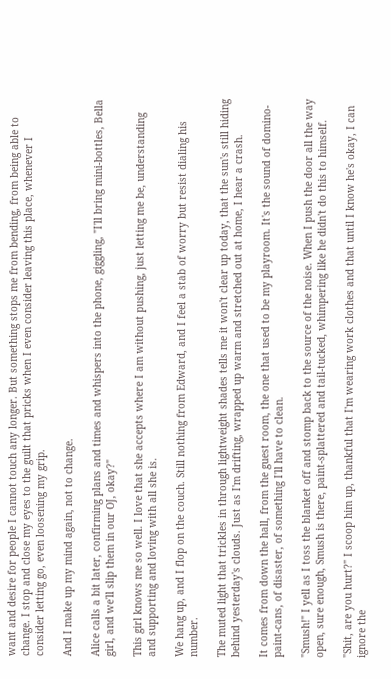want and desire for people I cannot touch any longer. But something stops me from bending, from being able to change. I stop and close my eyes to the guilt that pricks when I even consider leaving this place, whenever I consider letting go, even loosening my grip.

And I make up my mind again, not to change.

Alice calls a bit later, confirming plans and times and whispers into the phone, giggling, "I'll bring mini-bottles, Bella girl, and we'll slip them in our OJ, okay?"

This girl knows me so well. I love that she accepts where I am without pushing, just letting me be, understanding and supporting and loving with all she is.

We hang up, and I flop on the couch. Still nothing from Edward, and I feel a stab of worry but resist dialing his number.

The muted light that trickles in through lightweight shades tells me it won't clear up today, that the sun's still hiding behind yesterday's clouds. Just as I'm drifting, wrapped up warm and stretched out at home, I hear a crash.

It comes from down the hall, from the guest room, the one that used to be my playroom. It's the sound of domino-paint-cans, of disaster, of something I'll have to clean.

"Smush!" I yell as I toss the blanket off and stomp back to the source of the noise. When I push the door all the way open, sure enough, Smush is there, paint-splattered and tail-tucked, whimpering like he didn't do this to himself.

"Shit, are you hurt?" I scoop him up, thankful that I'm wearing work clothes and that until I know he's okay, I can ignore the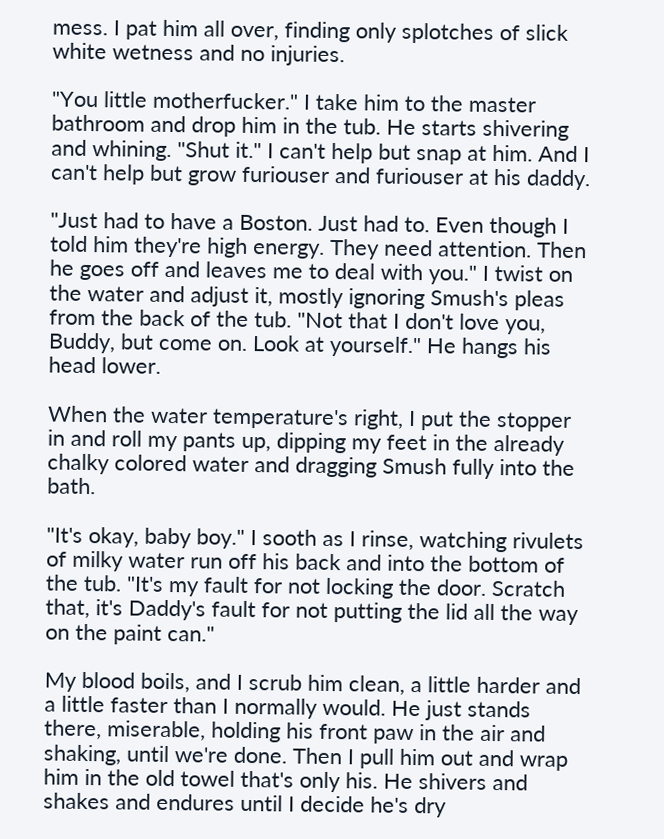mess. I pat him all over, finding only splotches of slick white wetness and no injuries.

"You little motherfucker." I take him to the master bathroom and drop him in the tub. He starts shivering and whining. "Shut it." I can't help but snap at him. And I can't help but grow furiouser and furiouser at his daddy.

"Just had to have a Boston. Just had to. Even though I told him they're high energy. They need attention. Then he goes off and leaves me to deal with you." I twist on the water and adjust it, mostly ignoring Smush's pleas from the back of the tub. "Not that I don't love you, Buddy, but come on. Look at yourself." He hangs his head lower.

When the water temperature's right, I put the stopper in and roll my pants up, dipping my feet in the already chalky colored water and dragging Smush fully into the bath.

"It's okay, baby boy." I sooth as I rinse, watching rivulets of milky water run off his back and into the bottom of the tub. "It's my fault for not locking the door. Scratch that, it's Daddy's fault for not putting the lid all the way on the paint can."

My blood boils, and I scrub him clean, a little harder and a little faster than I normally would. He just stands there, miserable, holding his front paw in the air and shaking, until we're done. Then I pull him out and wrap him in the old towel that's only his. He shivers and shakes and endures until I decide he's dry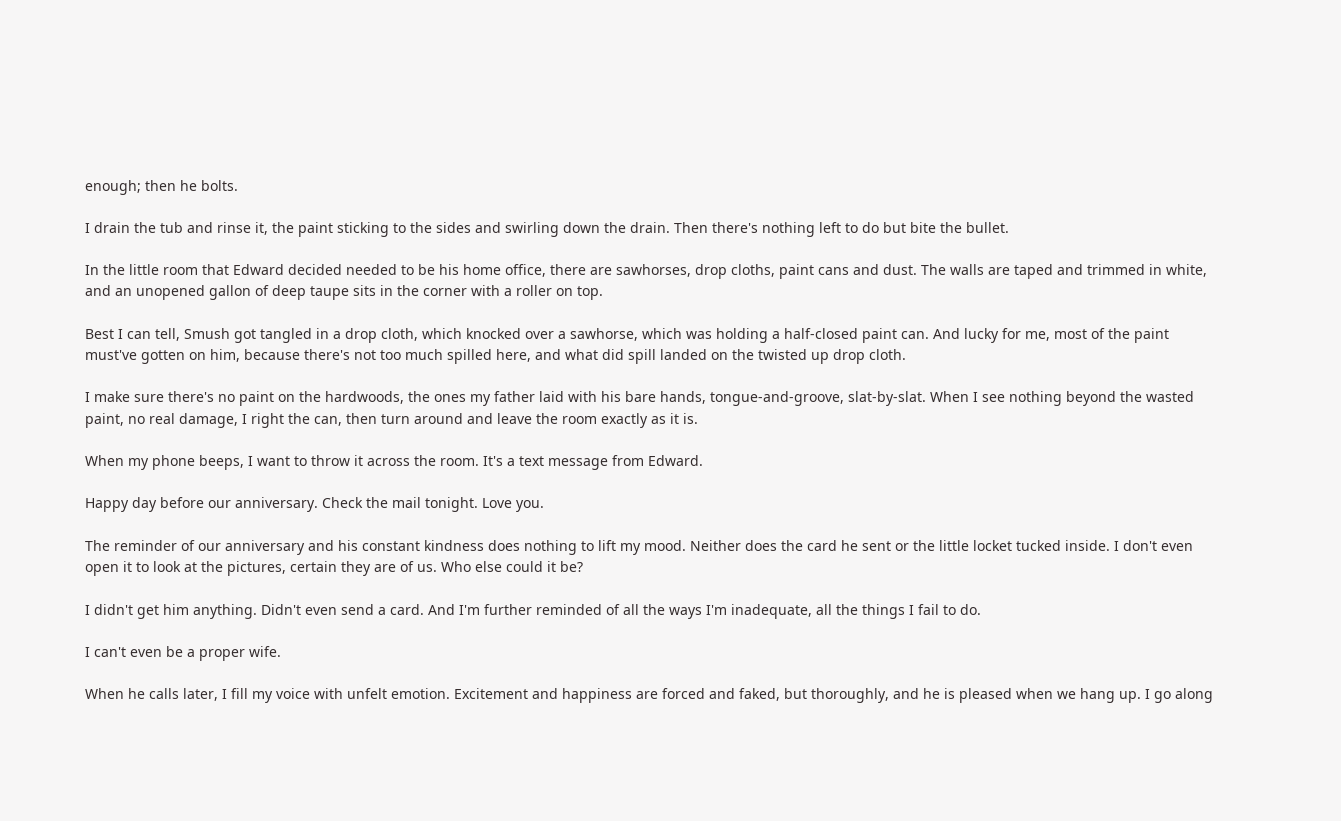enough; then he bolts.

I drain the tub and rinse it, the paint sticking to the sides and swirling down the drain. Then there's nothing left to do but bite the bullet.

In the little room that Edward decided needed to be his home office, there are sawhorses, drop cloths, paint cans and dust. The walls are taped and trimmed in white, and an unopened gallon of deep taupe sits in the corner with a roller on top.

Best I can tell, Smush got tangled in a drop cloth, which knocked over a sawhorse, which was holding a half-closed paint can. And lucky for me, most of the paint must've gotten on him, because there's not too much spilled here, and what did spill landed on the twisted up drop cloth.

I make sure there's no paint on the hardwoods, the ones my father laid with his bare hands, tongue-and-groove, slat-by-slat. When I see nothing beyond the wasted paint, no real damage, I right the can, then turn around and leave the room exactly as it is.

When my phone beeps, I want to throw it across the room. It's a text message from Edward.

Happy day before our anniversary. Check the mail tonight. Love you.

The reminder of our anniversary and his constant kindness does nothing to lift my mood. Neither does the card he sent or the little locket tucked inside. I don't even open it to look at the pictures, certain they are of us. Who else could it be?

I didn't get him anything. Didn't even send a card. And I'm further reminded of all the ways I'm inadequate, all the things I fail to do.

I can't even be a proper wife.

When he calls later, I fill my voice with unfelt emotion. Excitement and happiness are forced and faked, but thoroughly, and he is pleased when we hang up. I go along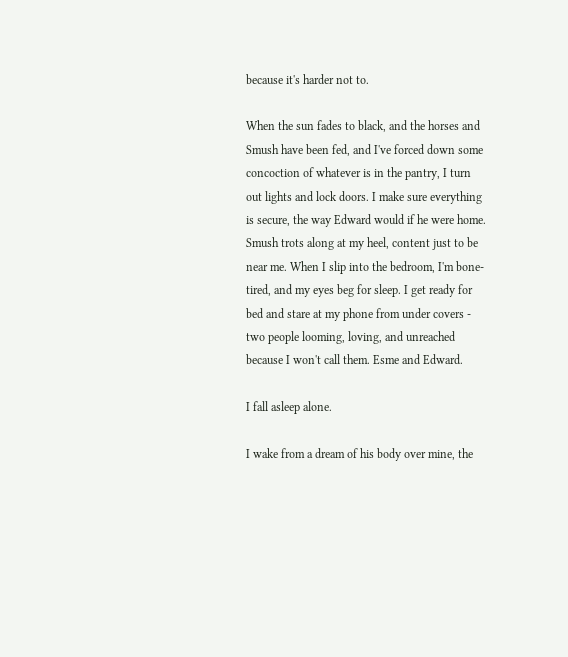because it's harder not to.

When the sun fades to black, and the horses and Smush have been fed, and I've forced down some concoction of whatever is in the pantry, I turn out lights and lock doors. I make sure everything is secure, the way Edward would if he were home. Smush trots along at my heel, content just to be near me. When I slip into the bedroom, I'm bone-tired, and my eyes beg for sleep. I get ready for bed and stare at my phone from under covers - two people looming, loving, and unreached because I won't call them. Esme and Edward.

I fall asleep alone.

I wake from a dream of his body over mine, the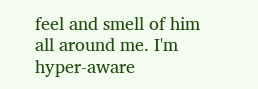feel and smell of him all around me. I'm hyper-aware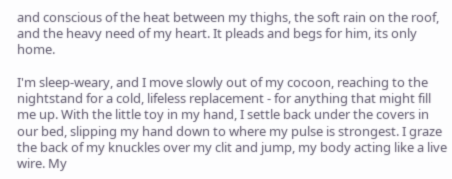and conscious of the heat between my thighs, the soft rain on the roof, and the heavy need of my heart. It pleads and begs for him, its only home.

I'm sleep-weary, and I move slowly out of my cocoon, reaching to the nightstand for a cold, lifeless replacement - for anything that might fill me up. With the little toy in my hand, I settle back under the covers in our bed, slipping my hand down to where my pulse is strongest. I graze the back of my knuckles over my clit and jump, my body acting like a live wire. My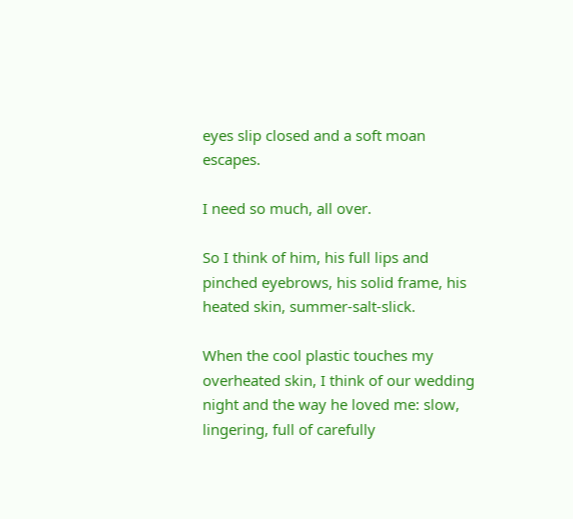eyes slip closed and a soft moan escapes.

I need so much, all over.

So I think of him, his full lips and pinched eyebrows, his solid frame, his heated skin, summer-salt-slick.

When the cool plastic touches my overheated skin, I think of our wedding night and the way he loved me: slow, lingering, full of carefully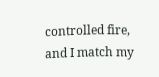controlled fire, and I match my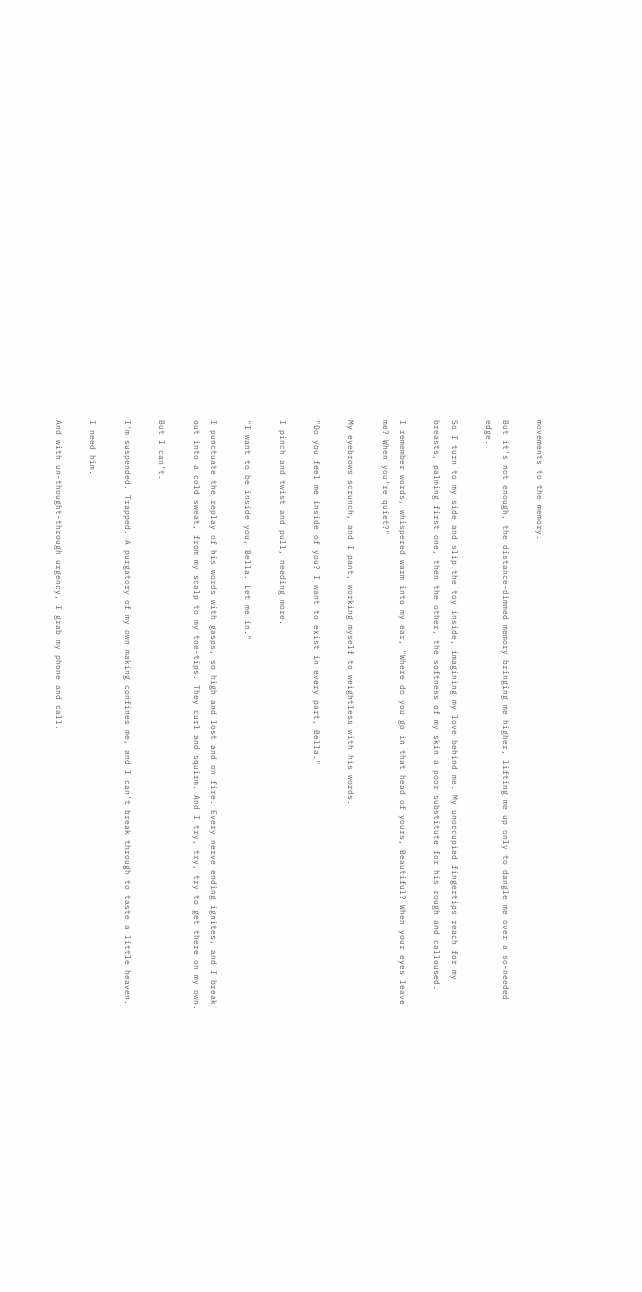movements to the memory.

But it's not enough, the distance-dimmed memory bringing me higher, lifting me up only to dangle me over a so-needed edge.

So I turn to my side and slip the toy inside, imagining my love behind me. My unoccupied fingertips reach for my breasts, palming first one, then the other, the softness of my skin a poor substitute for his rough and calloused.

I remember words, whispered warm into my ear, "Where do you go in that head of yours, Beautiful? When your eyes leave me? When you're quiet?"

My eyebrows scrunch, and I pant, working myself to weightless with his words.

"Do you feel me inside of you? I want to exist in every part, Bella."

I pinch and twist and pull, needing more.

"I want to be inside you, Bella. Let me in."

I punctuate the replay of his words with gasps, so high and lost and on fire. Every nerve ending ignites, and I break out into a cold sweat, from my scalp to my toe-tips. They curl and squirm. And I try, try, try to get there on my own.

But I can't.

I'm suspended. Trapped. A purgatory of my own making confines me, and I can't break through to taste a little heaven.

I need him.

And with un-thought-through urgency, I grab my phone and call.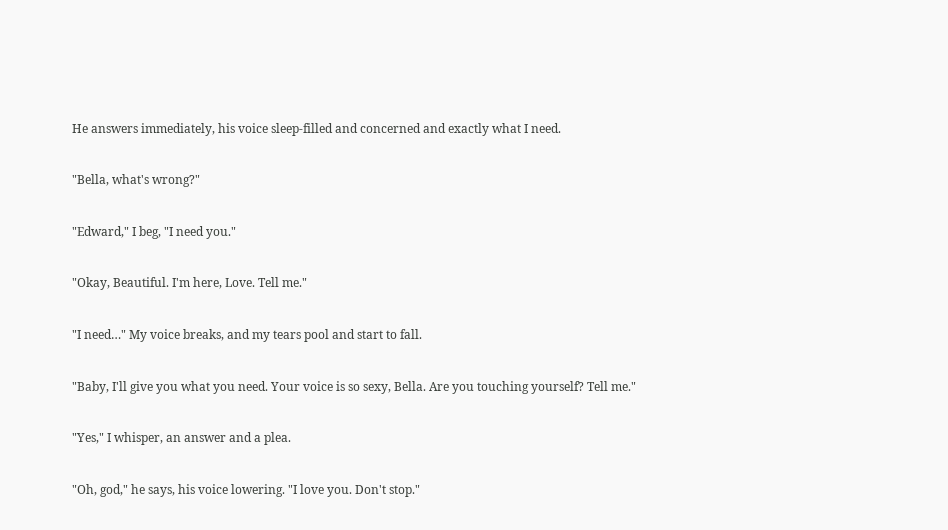He answers immediately, his voice sleep-filled and concerned and exactly what I need.

"Bella, what's wrong?"

"Edward," I beg, "I need you."

"Okay, Beautiful. I'm here, Love. Tell me."

"I need…" My voice breaks, and my tears pool and start to fall.

"Baby, I'll give you what you need. Your voice is so sexy, Bella. Are you touching yourself? Tell me."

"Yes," I whisper, an answer and a plea.

"Oh, god," he says, his voice lowering. "I love you. Don't stop."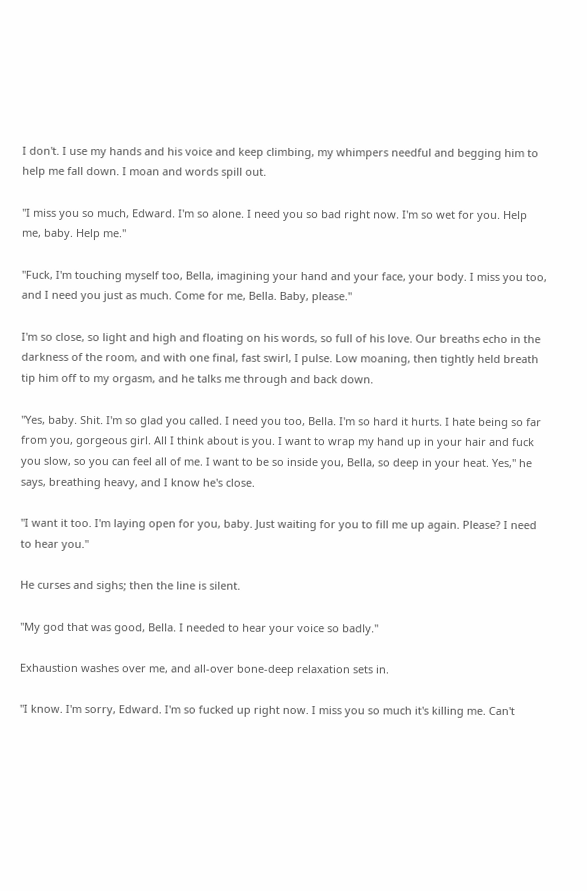I don't. I use my hands and his voice and keep climbing, my whimpers needful and begging him to help me fall down. I moan and words spill out.

"I miss you so much, Edward. I'm so alone. I need you so bad right now. I'm so wet for you. Help me, baby. Help me."

"Fuck, I'm touching myself too, Bella, imagining your hand and your face, your body. I miss you too, and I need you just as much. Come for me, Bella. Baby, please."

I'm so close, so light and high and floating on his words, so full of his love. Our breaths echo in the darkness of the room, and with one final, fast swirl, I pulse. Low moaning, then tightly held breath tip him off to my orgasm, and he talks me through and back down.

"Yes, baby. Shit. I'm so glad you called. I need you too, Bella. I'm so hard it hurts. I hate being so far from you, gorgeous girl. All I think about is you. I want to wrap my hand up in your hair and fuck you slow, so you can feel all of me. I want to be so inside you, Bella, so deep in your heat. Yes," he says, breathing heavy, and I know he's close.

"I want it too. I'm laying open for you, baby. Just waiting for you to fill me up again. Please? I need to hear you."

He curses and sighs; then the line is silent.

"My god that was good, Bella. I needed to hear your voice so badly."

Exhaustion washes over me, and all-over bone-deep relaxation sets in.

"I know. I'm sorry, Edward. I'm so fucked up right now. I miss you so much it's killing me. Can't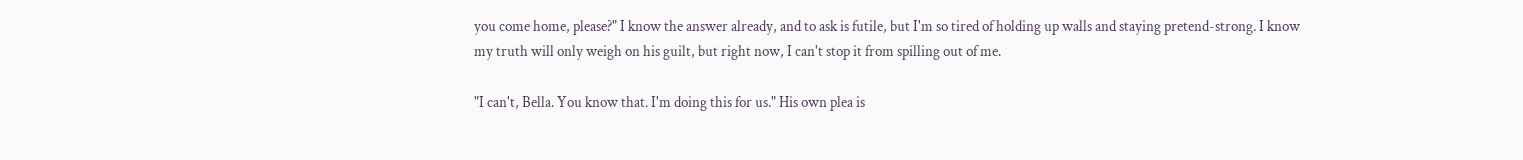you come home, please?" I know the answer already, and to ask is futile, but I'm so tired of holding up walls and staying pretend-strong. I know my truth will only weigh on his guilt, but right now, I can't stop it from spilling out of me.

"I can't, Bella. You know that. I'm doing this for us." His own plea is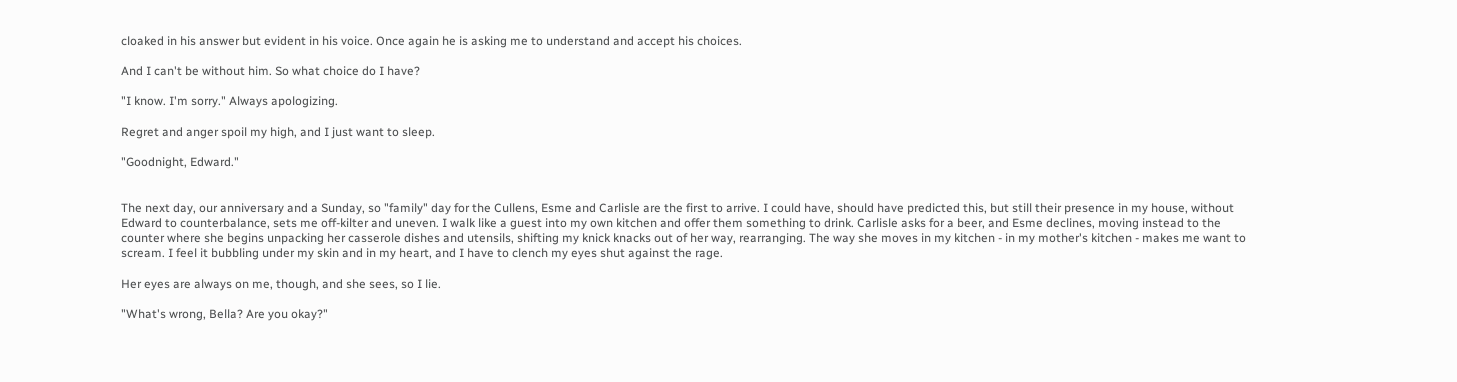cloaked in his answer but evident in his voice. Once again he is asking me to understand and accept his choices.

And I can't be without him. So what choice do I have?

"I know. I'm sorry." Always apologizing.

Regret and anger spoil my high, and I just want to sleep.

"Goodnight, Edward."


The next day, our anniversary and a Sunday, so "family" day for the Cullens, Esme and Carlisle are the first to arrive. I could have, should have predicted this, but still their presence in my house, without Edward to counterbalance, sets me off-kilter and uneven. I walk like a guest into my own kitchen and offer them something to drink. Carlisle asks for a beer, and Esme declines, moving instead to the counter where she begins unpacking her casserole dishes and utensils, shifting my knick knacks out of her way, rearranging. The way she moves in my kitchen - in my mother's kitchen - makes me want to scream. I feel it bubbling under my skin and in my heart, and I have to clench my eyes shut against the rage.

Her eyes are always on me, though, and she sees, so I lie.

"What's wrong, Bella? Are you okay?"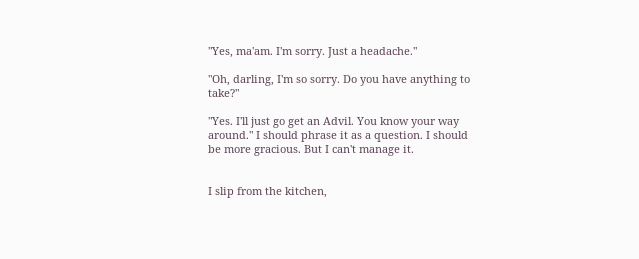"Yes, ma'am. I'm sorry. Just a headache."

"Oh, darling, I'm so sorry. Do you have anything to take?"

"Yes. I'll just go get an Advil. You know your way around." I should phrase it as a question. I should be more gracious. But I can't manage it.


I slip from the kitchen,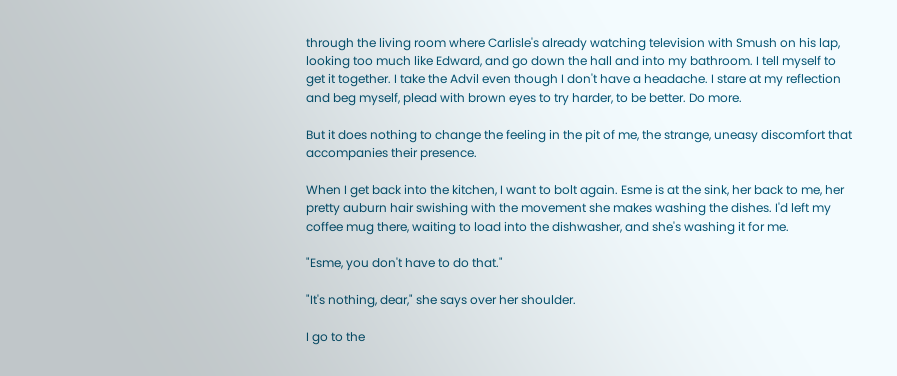through the living room where Carlisle's already watching television with Smush on his lap, looking too much like Edward, and go down the hall and into my bathroom. I tell myself to get it together. I take the Advil even though I don't have a headache. I stare at my reflection and beg myself, plead with brown eyes to try harder, to be better. Do more.

But it does nothing to change the feeling in the pit of me, the strange, uneasy discomfort that accompanies their presence.

When I get back into the kitchen, I want to bolt again. Esme is at the sink, her back to me, her pretty auburn hair swishing with the movement she makes washing the dishes. I'd left my coffee mug there, waiting to load into the dishwasher, and she's washing it for me.

"Esme, you don't have to do that."

"It's nothing, dear," she says over her shoulder.

I go to the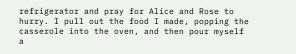refrigerator and pray for Alice and Rose to hurry. I pull out the food I made, popping the casserole into the oven, and then pour myself a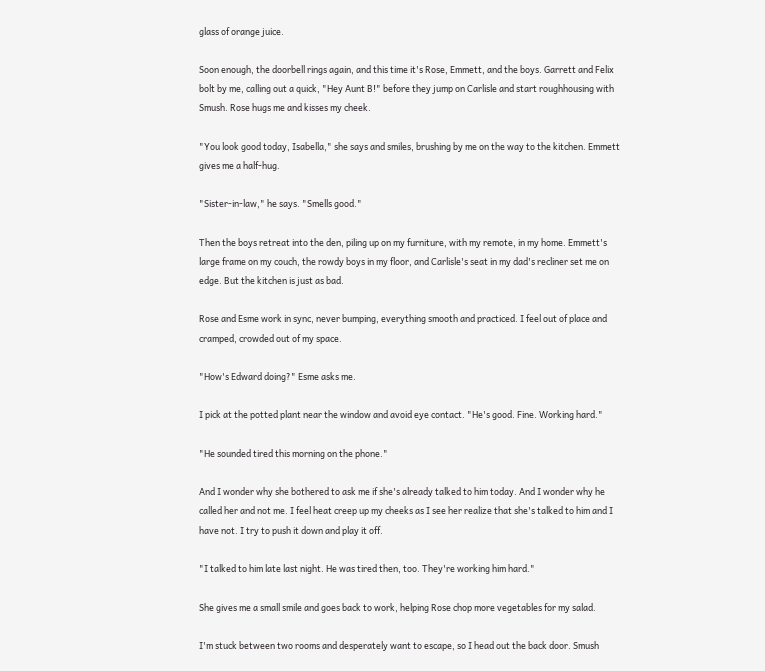glass of orange juice.

Soon enough, the doorbell rings again, and this time it's Rose, Emmett, and the boys. Garrett and Felix bolt by me, calling out a quick, "Hey Aunt B!" before they jump on Carlisle and start roughhousing with Smush. Rose hugs me and kisses my cheek.

"You look good today, Isabella," she says and smiles, brushing by me on the way to the kitchen. Emmett gives me a half-hug.

"Sister-in-law," he says. "Smells good."

Then the boys retreat into the den, piling up on my furniture, with my remote, in my home. Emmett's large frame on my couch, the rowdy boys in my floor, and Carlisle's seat in my dad's recliner set me on edge. But the kitchen is just as bad.

Rose and Esme work in sync, never bumping, everything smooth and practiced. I feel out of place and cramped, crowded out of my space.

"How's Edward doing?" Esme asks me.

I pick at the potted plant near the window and avoid eye contact. "He's good. Fine. Working hard."

"He sounded tired this morning on the phone."

And I wonder why she bothered to ask me if she's already talked to him today. And I wonder why he called her and not me. I feel heat creep up my cheeks as I see her realize that she's talked to him and I have not. I try to push it down and play it off.

"I talked to him late last night. He was tired then, too. They're working him hard."

She gives me a small smile and goes back to work, helping Rose chop more vegetables for my salad.

I'm stuck between two rooms and desperately want to escape, so I head out the back door. Smush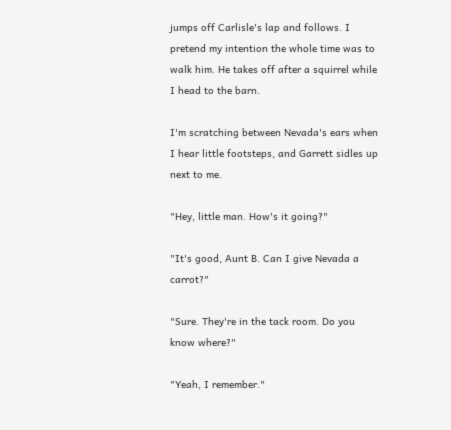jumps off Carlisle's lap and follows. I pretend my intention the whole time was to walk him. He takes off after a squirrel while I head to the barn.

I'm scratching between Nevada's ears when I hear little footsteps, and Garrett sidles up next to me.

"Hey, little man. How's it going?"

"It's good, Aunt B. Can I give Nevada a carrot?"

"Sure. They're in the tack room. Do you know where?"

"Yeah, I remember."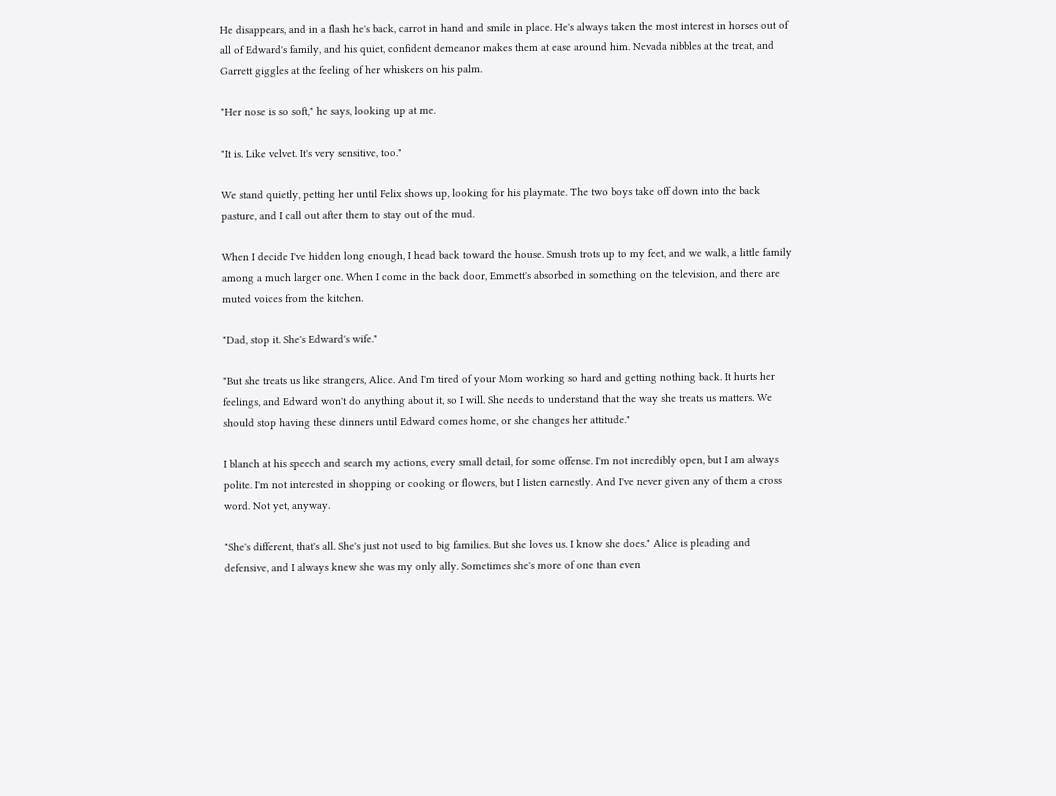He disappears, and in a flash he's back, carrot in hand and smile in place. He's always taken the most interest in horses out of all of Edward's family, and his quiet, confident demeanor makes them at ease around him. Nevada nibbles at the treat, and Garrett giggles at the feeling of her whiskers on his palm.

"Her nose is so soft," he says, looking up at me.

"It is. Like velvet. It's very sensitive, too."

We stand quietly, petting her until Felix shows up, looking for his playmate. The two boys take off down into the back pasture, and I call out after them to stay out of the mud.

When I decide I've hidden long enough, I head back toward the house. Smush trots up to my feet, and we walk, a little family among a much larger one. When I come in the back door, Emmett's absorbed in something on the television, and there are muted voices from the kitchen.

"Dad, stop it. She's Edward's wife."

"But she treats us like strangers, Alice. And I'm tired of your Mom working so hard and getting nothing back. It hurts her feelings, and Edward won't do anything about it, so I will. She needs to understand that the way she treats us matters. We should stop having these dinners until Edward comes home, or she changes her attitude."

I blanch at his speech and search my actions, every small detail, for some offense. I'm not incredibly open, but I am always polite. I'm not interested in shopping or cooking or flowers, but I listen earnestly. And I've never given any of them a cross word. Not yet, anyway.

"She's different, that's all. She's just not used to big families. But she loves us. I know she does." Alice is pleading and defensive, and I always knew she was my only ally. Sometimes she's more of one than even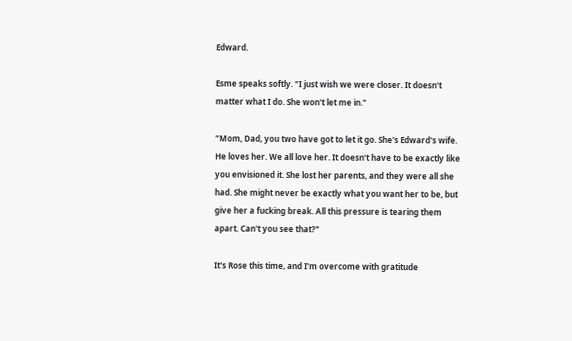Edward.

Esme speaks softly. "I just wish we were closer. It doesn't matter what I do. She won't let me in."

"Mom, Dad, you two have got to let it go. She's Edward's wife. He loves her. We all love her. It doesn't have to be exactly like you envisioned it. She lost her parents, and they were all she had. She might never be exactly what you want her to be, but give her a fucking break. All this pressure is tearing them apart. Can't you see that?"

It's Rose this time, and I'm overcome with gratitude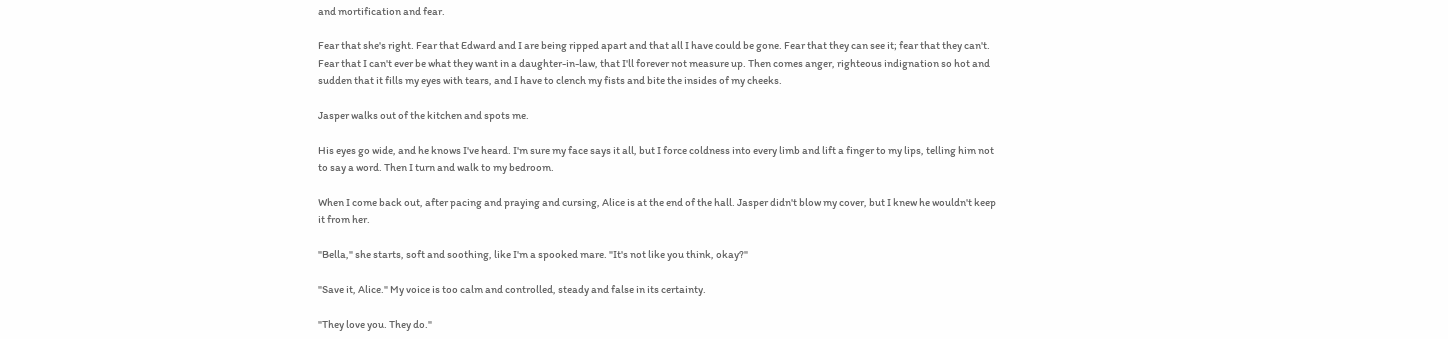and mortification and fear.

Fear that she's right. Fear that Edward and I are being ripped apart and that all I have could be gone. Fear that they can see it; fear that they can't. Fear that I can't ever be what they want in a daughter-in-law, that I'll forever not measure up. Then comes anger, righteous indignation so hot and sudden that it fills my eyes with tears, and I have to clench my fists and bite the insides of my cheeks.

Jasper walks out of the kitchen and spots me.

His eyes go wide, and he knows I've heard. I'm sure my face says it all, but I force coldness into every limb and lift a finger to my lips, telling him not to say a word. Then I turn and walk to my bedroom.

When I come back out, after pacing and praying and cursing, Alice is at the end of the hall. Jasper didn't blow my cover, but I knew he wouldn't keep it from her.

"Bella," she starts, soft and soothing, like I'm a spooked mare. "It's not like you think, okay?"

"Save it, Alice." My voice is too calm and controlled, steady and false in its certainty.

"They love you. They do."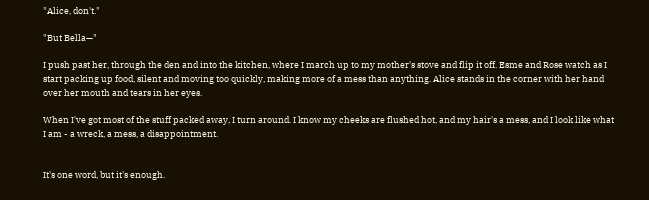"Alice, don't."

"But Bella—"

I push past her, through the den and into the kitchen, where I march up to my mother's stove and flip it off. Esme and Rose watch as I start packing up food, silent and moving too quickly, making more of a mess than anything. Alice stands in the corner with her hand over her mouth and tears in her eyes.

When I've got most of the stuff packed away, I turn around. I know my cheeks are flushed hot, and my hair's a mess, and I look like what I am - a wreck, a mess, a disappointment.


It's one word, but it's enough.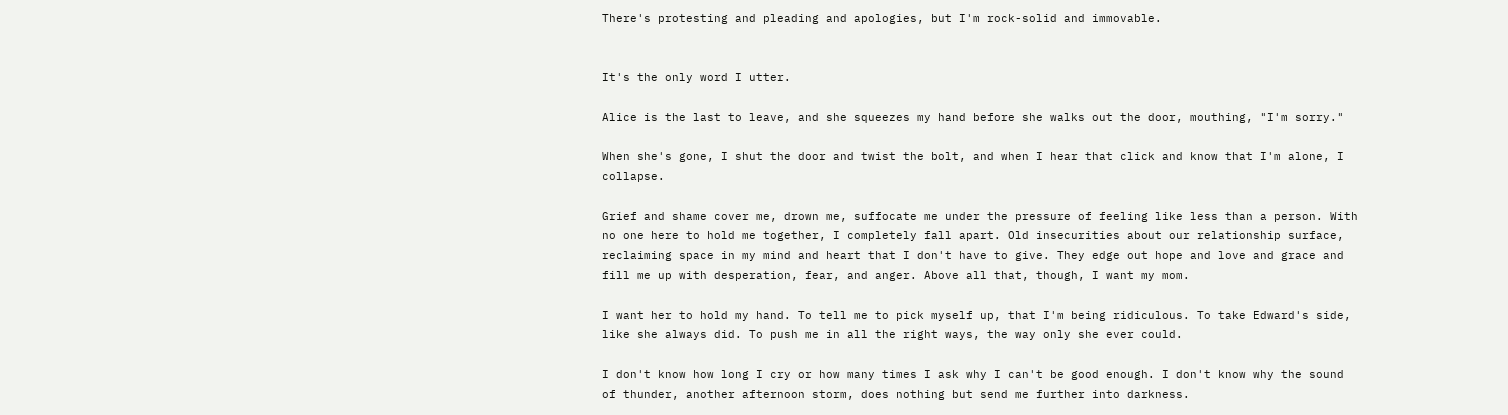There's protesting and pleading and apologies, but I'm rock-solid and immovable.


It's the only word I utter.

Alice is the last to leave, and she squeezes my hand before she walks out the door, mouthing, "I'm sorry."

When she's gone, I shut the door and twist the bolt, and when I hear that click and know that I'm alone, I collapse.

Grief and shame cover me, drown me, suffocate me under the pressure of feeling like less than a person. With no one here to hold me together, I completely fall apart. Old insecurities about our relationship surface, reclaiming space in my mind and heart that I don't have to give. They edge out hope and love and grace and fill me up with desperation, fear, and anger. Above all that, though, I want my mom.

I want her to hold my hand. To tell me to pick myself up, that I'm being ridiculous. To take Edward's side, like she always did. To push me in all the right ways, the way only she ever could.

I don't know how long I cry or how many times I ask why I can't be good enough. I don't know why the sound of thunder, another afternoon storm, does nothing but send me further into darkness.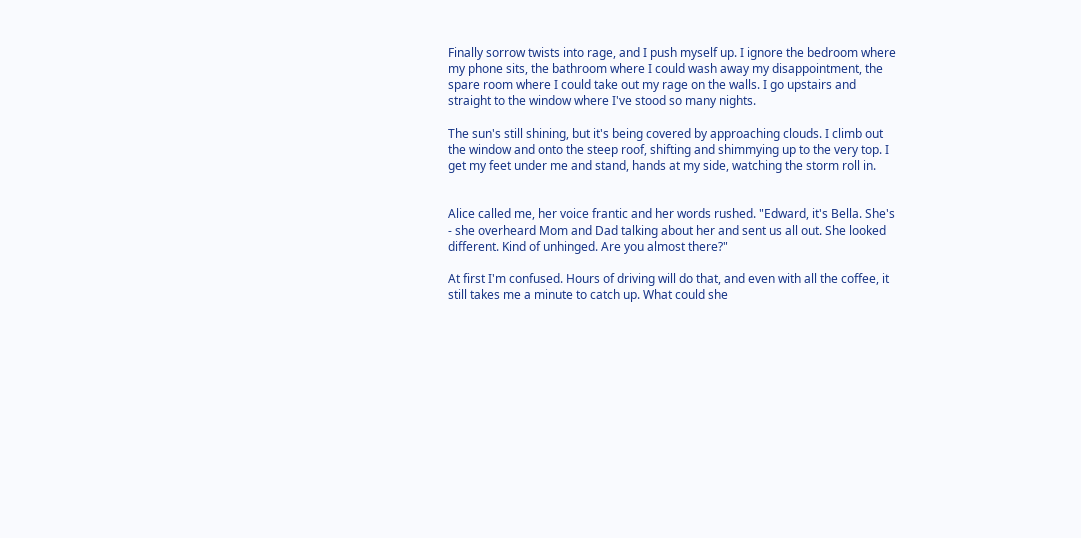Finally sorrow twists into rage, and I push myself up. I ignore the bedroom where my phone sits, the bathroom where I could wash away my disappointment, the spare room where I could take out my rage on the walls. I go upstairs and straight to the window where I've stood so many nights.

The sun's still shining, but it's being covered by approaching clouds. I climb out the window and onto the steep roof, shifting and shimmying up to the very top. I get my feet under me and stand, hands at my side, watching the storm roll in.


Alice called me, her voice frantic and her words rushed. "Edward, it's Bella. She's - she overheard Mom and Dad talking about her and sent us all out. She looked different. Kind of unhinged. Are you almost there?"

At first I'm confused. Hours of driving will do that, and even with all the coffee, it still takes me a minute to catch up. What could she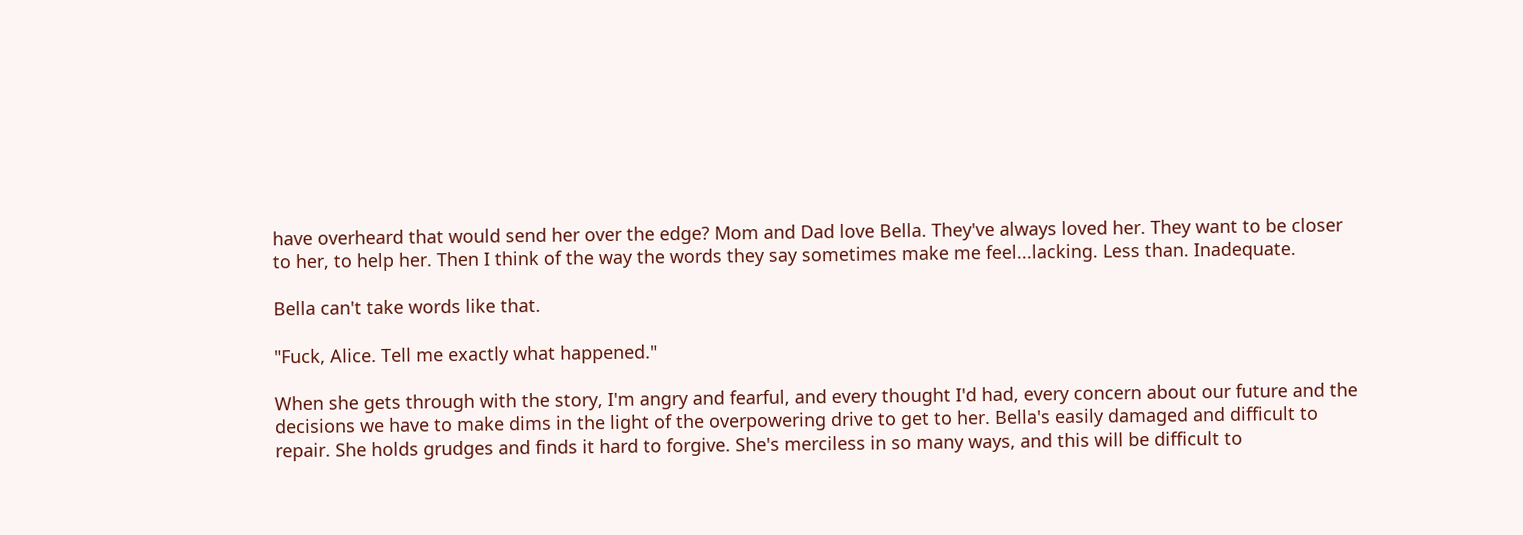have overheard that would send her over the edge? Mom and Dad love Bella. They've always loved her. They want to be closer to her, to help her. Then I think of the way the words they say sometimes make me feel...lacking. Less than. Inadequate.

Bella can't take words like that.

"Fuck, Alice. Tell me exactly what happened."

When she gets through with the story, I'm angry and fearful, and every thought I'd had, every concern about our future and the decisions we have to make dims in the light of the overpowering drive to get to her. Bella's easily damaged and difficult to repair. She holds grudges and finds it hard to forgive. She's merciless in so many ways, and this will be difficult to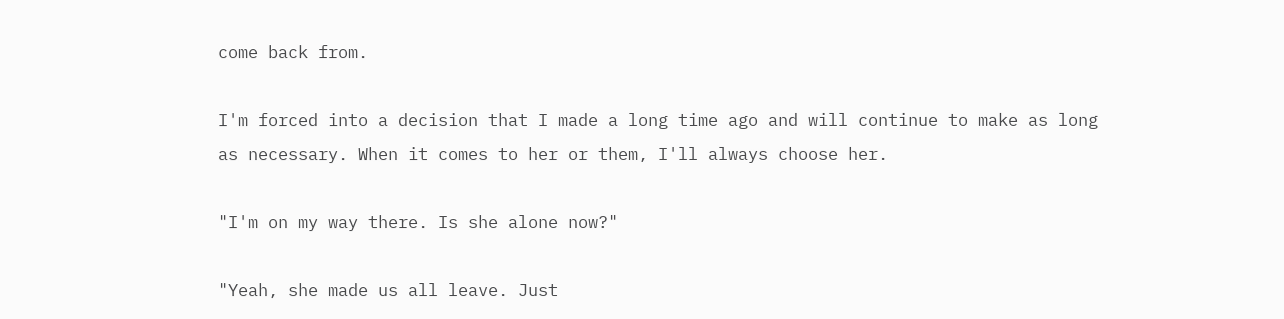come back from.

I'm forced into a decision that I made a long time ago and will continue to make as long as necessary. When it comes to her or them, I'll always choose her.

"I'm on my way there. Is she alone now?"

"Yeah, she made us all leave. Just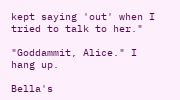kept saying 'out' when I tried to talk to her."

"Goddammit, Alice." I hang up.

Bella's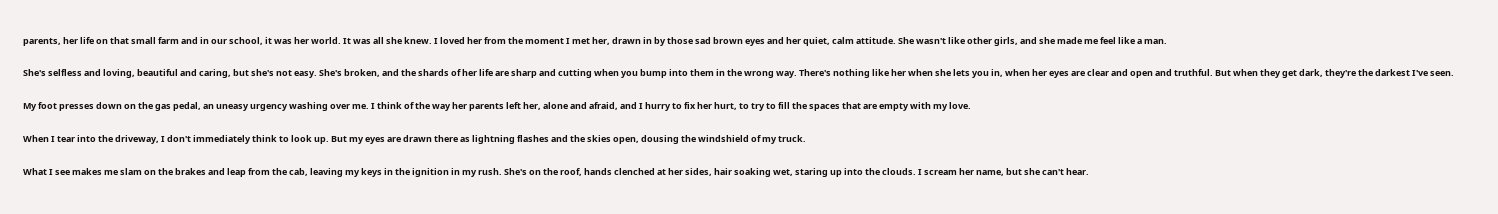parents, her life on that small farm and in our school, it was her world. It was all she knew. I loved her from the moment I met her, drawn in by those sad brown eyes and her quiet, calm attitude. She wasn't like other girls, and she made me feel like a man.

She's selfless and loving, beautiful and caring, but she's not easy. She's broken, and the shards of her life are sharp and cutting when you bump into them in the wrong way. There's nothing like her when she lets you in, when her eyes are clear and open and truthful. But when they get dark, they're the darkest I've seen.

My foot presses down on the gas pedal, an uneasy urgency washing over me. I think of the way her parents left her, alone and afraid, and I hurry to fix her hurt, to try to fill the spaces that are empty with my love.

When I tear into the driveway, I don't immediately think to look up. But my eyes are drawn there as lightning flashes and the skies open, dousing the windshield of my truck.

What I see makes me slam on the brakes and leap from the cab, leaving my keys in the ignition in my rush. She's on the roof, hands clenched at her sides, hair soaking wet, staring up into the clouds. I scream her name, but she can't hear.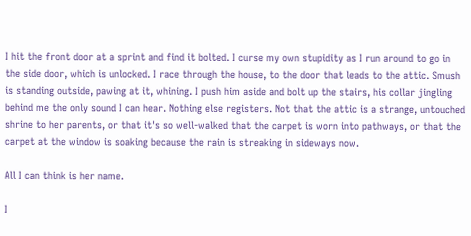I hit the front door at a sprint and find it bolted. I curse my own stupidity as I run around to go in the side door, which is unlocked. I race through the house, to the door that leads to the attic. Smush is standing outside, pawing at it, whining. I push him aside and bolt up the stairs, his collar jingling behind me the only sound I can hear. Nothing else registers. Not that the attic is a strange, untouched shrine to her parents, or that it's so well-walked that the carpet is worn into pathways, or that the carpet at the window is soaking because the rain is streaking in sideways now.

All I can think is her name.

I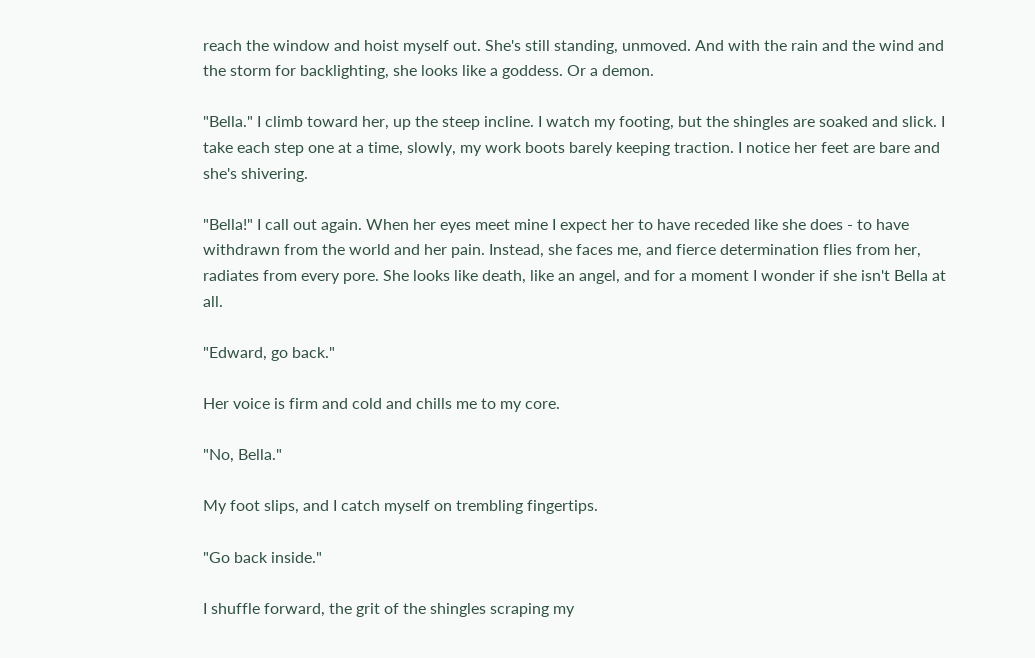reach the window and hoist myself out. She's still standing, unmoved. And with the rain and the wind and the storm for backlighting, she looks like a goddess. Or a demon.

"Bella." I climb toward her, up the steep incline. I watch my footing, but the shingles are soaked and slick. I take each step one at a time, slowly, my work boots barely keeping traction. I notice her feet are bare and she's shivering.

"Bella!" I call out again. When her eyes meet mine I expect her to have receded like she does - to have withdrawn from the world and her pain. Instead, she faces me, and fierce determination flies from her, radiates from every pore. She looks like death, like an angel, and for a moment I wonder if she isn't Bella at all.

"Edward, go back."

Her voice is firm and cold and chills me to my core.

"No, Bella."

My foot slips, and I catch myself on trembling fingertips.

"Go back inside."

I shuffle forward, the grit of the shingles scraping my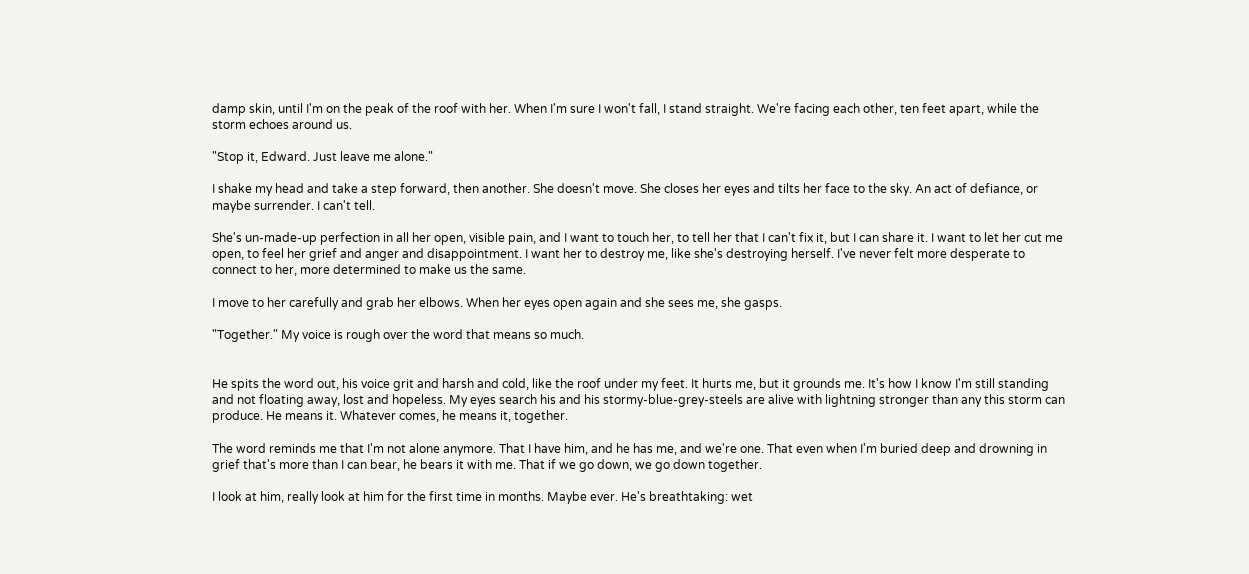damp skin, until I'm on the peak of the roof with her. When I'm sure I won't fall, I stand straight. We're facing each other, ten feet apart, while the storm echoes around us.

"Stop it, Edward. Just leave me alone."

I shake my head and take a step forward, then another. She doesn't move. She closes her eyes and tilts her face to the sky. An act of defiance, or maybe surrender. I can't tell.

She's un-made-up perfection in all her open, visible pain, and I want to touch her, to tell her that I can't fix it, but I can share it. I want to let her cut me open, to feel her grief and anger and disappointment. I want her to destroy me, like she's destroying herself. I've never felt more desperate to connect to her, more determined to make us the same.

I move to her carefully and grab her elbows. When her eyes open again and she sees me, she gasps.

"Together." My voice is rough over the word that means so much.


He spits the word out, his voice grit and harsh and cold, like the roof under my feet. It hurts me, but it grounds me. It's how I know I'm still standing and not floating away, lost and hopeless. My eyes search his and his stormy-blue-grey-steels are alive with lightning stronger than any this storm can produce. He means it. Whatever comes, he means it, together.

The word reminds me that I'm not alone anymore. That I have him, and he has me, and we're one. That even when I'm buried deep and drowning in grief that's more than I can bear, he bears it with me. That if we go down, we go down together.

I look at him, really look at him for the first time in months. Maybe ever. He's breathtaking: wet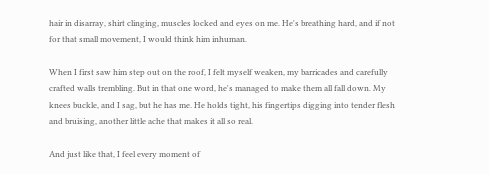hair in disarray, shirt clinging, muscles locked and eyes on me. He's breathing hard, and if not for that small movement, I would think him inhuman.

When I first saw him step out on the roof, I felt myself weaken, my barricades and carefully crafted walls trembling. But in that one word, he's managed to make them all fall down. My knees buckle, and I sag, but he has me. He holds tight, his fingertips digging into tender flesh and bruising, another little ache that makes it all so real.

And just like that, I feel every moment of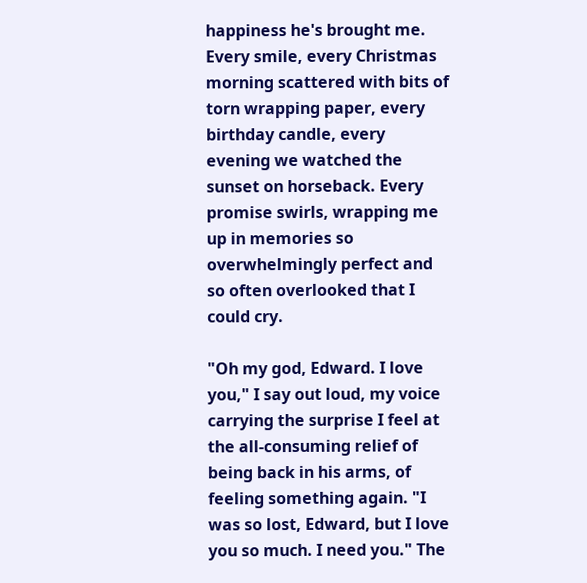happiness he's brought me. Every smile, every Christmas morning scattered with bits of torn wrapping paper, every birthday candle, every evening we watched the sunset on horseback. Every promise swirls, wrapping me up in memories so overwhelmingly perfect and so often overlooked that I could cry.

"Oh my god, Edward. I love you," I say out loud, my voice carrying the surprise I feel at the all-consuming relief of being back in his arms, of feeling something again. "I was so lost, Edward, but I love you so much. I need you." The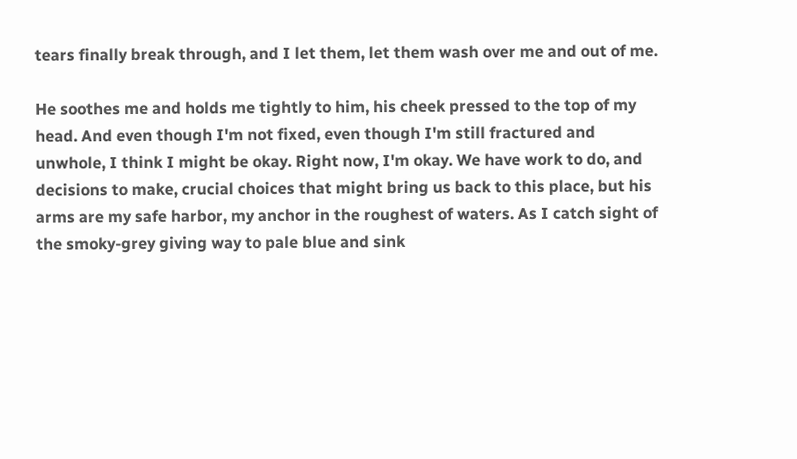tears finally break through, and I let them, let them wash over me and out of me.

He soothes me and holds me tightly to him, his cheek pressed to the top of my head. And even though I'm not fixed, even though I'm still fractured and unwhole, I think I might be okay. Right now, I'm okay. We have work to do, and decisions to make, crucial choices that might bring us back to this place, but his arms are my safe harbor, my anchor in the roughest of waters. As I catch sight of the smoky-grey giving way to pale blue and sink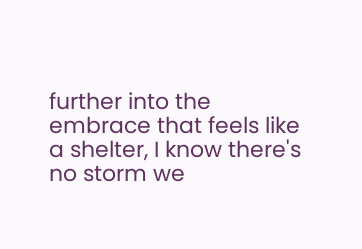further into the embrace that feels like a shelter, I know there's no storm we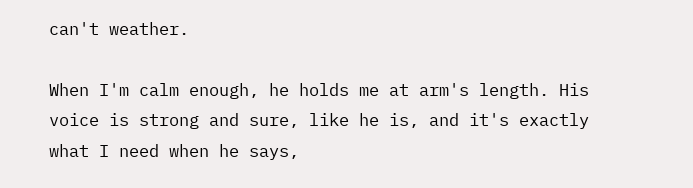can't weather.

When I'm calm enough, he holds me at arm's length. His voice is strong and sure, like he is, and it's exactly what I need when he says,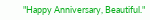"Happy Anniversary, Beautiful."